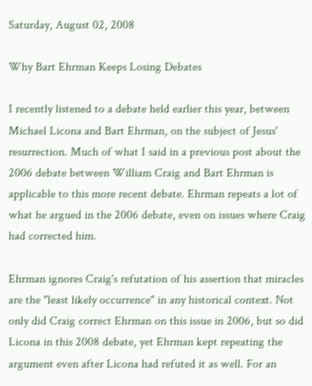Saturday, August 02, 2008

Why Bart Ehrman Keeps Losing Debates

I recently listened to a debate held earlier this year, between Michael Licona and Bart Ehrman, on the subject of Jesus' resurrection. Much of what I said in a previous post about the 2006 debate between William Craig and Bart Ehrman is applicable to this more recent debate. Ehrman repeats a lot of what he argued in the 2006 debate, even on issues where Craig had corrected him.

Ehrman ignores Craig's refutation of his assertion that miracles are the "least likely occurrence" in any historical context. Not only did Craig correct Ehrman on this issue in 2006, but so did Licona in this 2008 debate, yet Ehrman kept repeating the argument even after Licona had refuted it as well. For an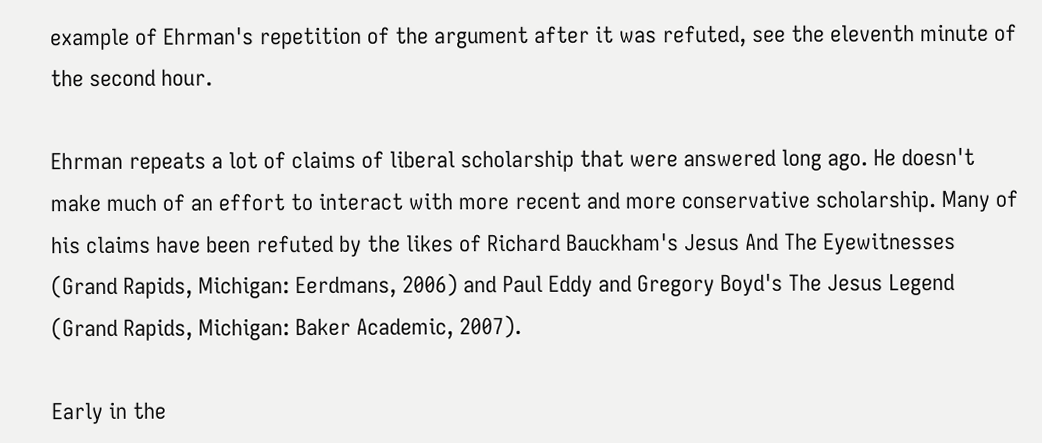example of Ehrman's repetition of the argument after it was refuted, see the eleventh minute of the second hour.

Ehrman repeats a lot of claims of liberal scholarship that were answered long ago. He doesn't make much of an effort to interact with more recent and more conservative scholarship. Many of his claims have been refuted by the likes of Richard Bauckham's Jesus And The Eyewitnesses (Grand Rapids, Michigan: Eerdmans, 2006) and Paul Eddy and Gregory Boyd's The Jesus Legend (Grand Rapids, Michigan: Baker Academic, 2007).

Early in the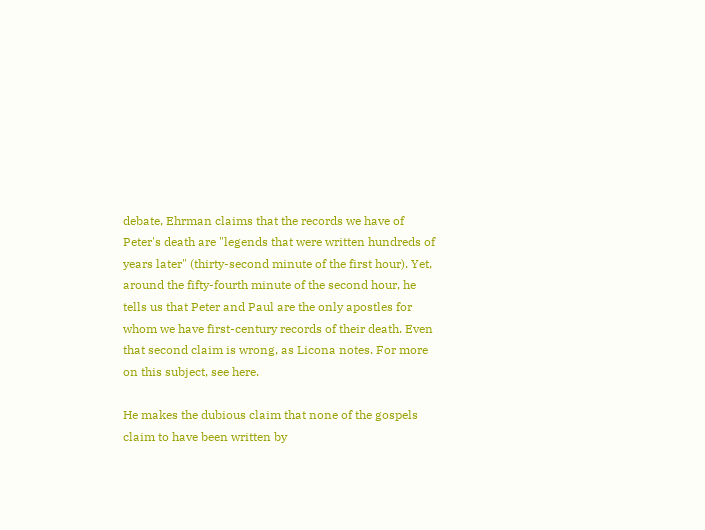debate, Ehrman claims that the records we have of Peter's death are "legends that were written hundreds of years later" (thirty-second minute of the first hour). Yet, around the fifty-fourth minute of the second hour, he tells us that Peter and Paul are the only apostles for whom we have first-century records of their death. Even that second claim is wrong, as Licona notes. For more on this subject, see here.

He makes the dubious claim that none of the gospels claim to have been written by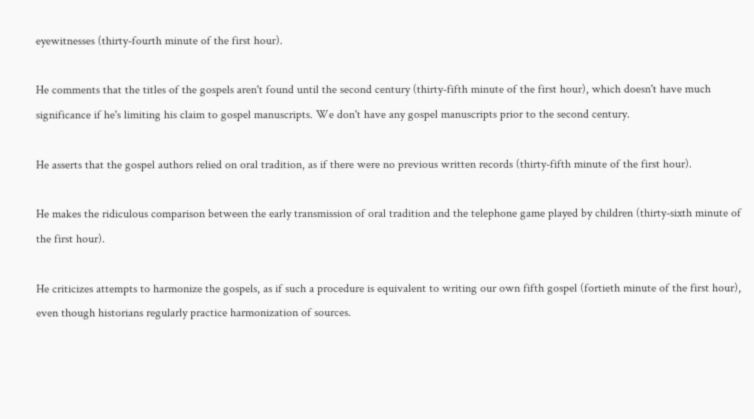eyewitnesses (thirty-fourth minute of the first hour).

He comments that the titles of the gospels aren't found until the second century (thirty-fifth minute of the first hour), which doesn't have much significance if he's limiting his claim to gospel manuscripts. We don't have any gospel manuscripts prior to the second century.

He asserts that the gospel authors relied on oral tradition, as if there were no previous written records (thirty-fifth minute of the first hour).

He makes the ridiculous comparison between the early transmission of oral tradition and the telephone game played by children (thirty-sixth minute of the first hour).

He criticizes attempts to harmonize the gospels, as if such a procedure is equivalent to writing our own fifth gospel (fortieth minute of the first hour), even though historians regularly practice harmonization of sources.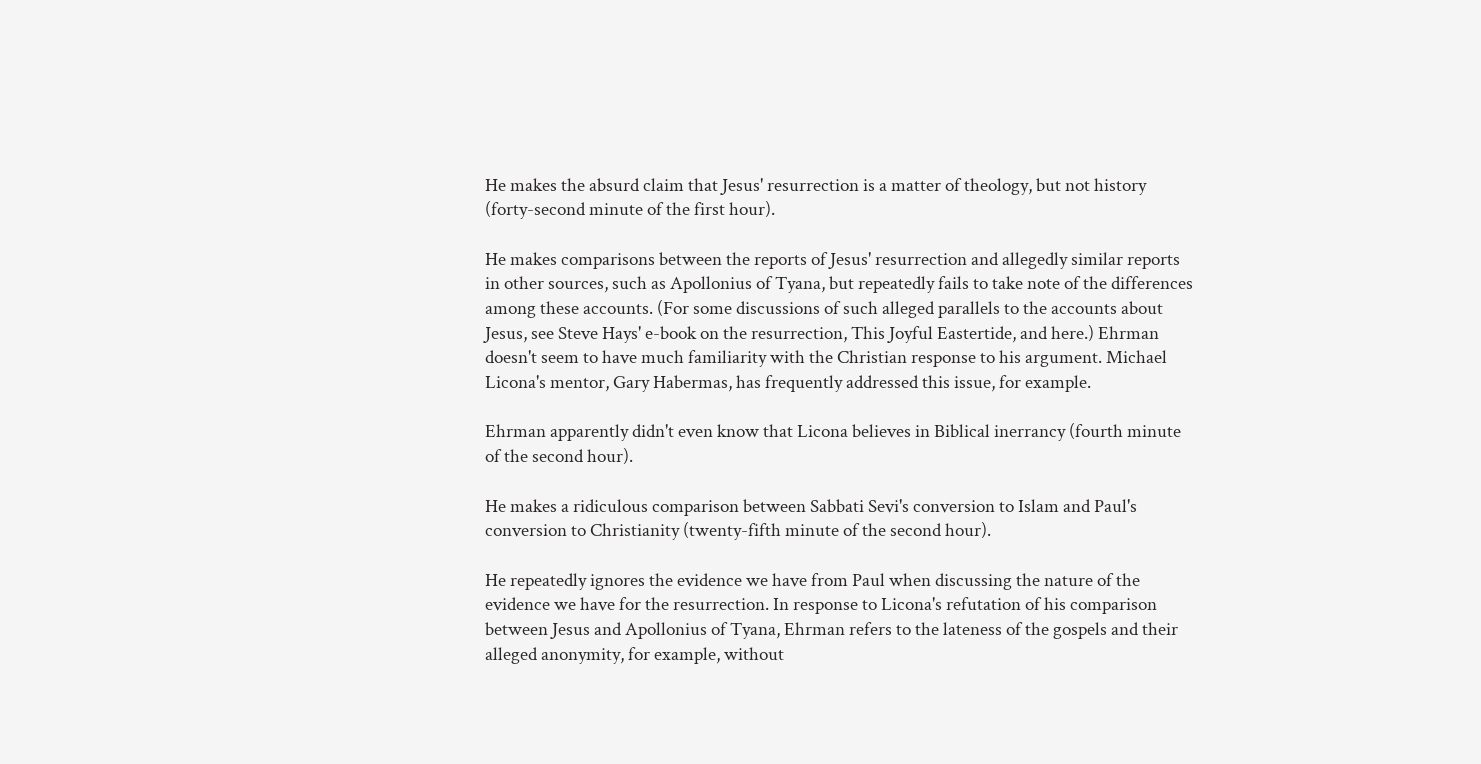He makes the absurd claim that Jesus' resurrection is a matter of theology, but not history (forty-second minute of the first hour).

He makes comparisons between the reports of Jesus' resurrection and allegedly similar reports in other sources, such as Apollonius of Tyana, but repeatedly fails to take note of the differences among these accounts. (For some discussions of such alleged parallels to the accounts about Jesus, see Steve Hays' e-book on the resurrection, This Joyful Eastertide, and here.) Ehrman doesn't seem to have much familiarity with the Christian response to his argument. Michael Licona's mentor, Gary Habermas, has frequently addressed this issue, for example.

Ehrman apparently didn't even know that Licona believes in Biblical inerrancy (fourth minute of the second hour).

He makes a ridiculous comparison between Sabbati Sevi's conversion to Islam and Paul's conversion to Christianity (twenty-fifth minute of the second hour).

He repeatedly ignores the evidence we have from Paul when discussing the nature of the evidence we have for the resurrection. In response to Licona's refutation of his comparison between Jesus and Apollonius of Tyana, Ehrman refers to the lateness of the gospels and their alleged anonymity, for example, without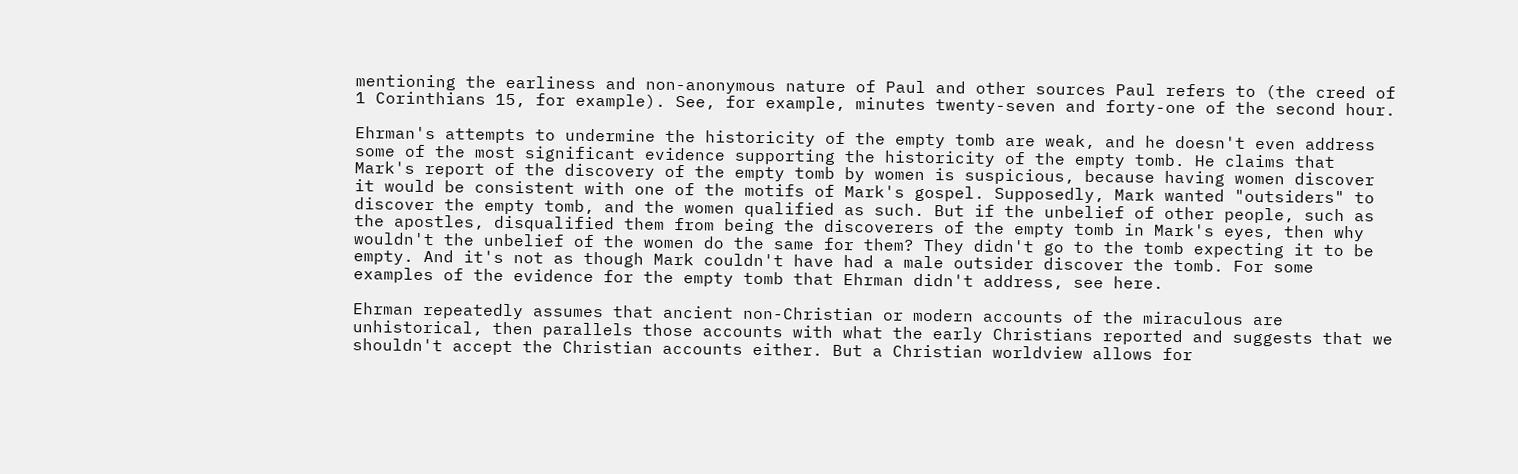mentioning the earliness and non-anonymous nature of Paul and other sources Paul refers to (the creed of 1 Corinthians 15, for example). See, for example, minutes twenty-seven and forty-one of the second hour.

Ehrman's attempts to undermine the historicity of the empty tomb are weak, and he doesn't even address some of the most significant evidence supporting the historicity of the empty tomb. He claims that Mark's report of the discovery of the empty tomb by women is suspicious, because having women discover it would be consistent with one of the motifs of Mark's gospel. Supposedly, Mark wanted "outsiders" to discover the empty tomb, and the women qualified as such. But if the unbelief of other people, such as the apostles, disqualified them from being the discoverers of the empty tomb in Mark's eyes, then why wouldn't the unbelief of the women do the same for them? They didn't go to the tomb expecting it to be empty. And it's not as though Mark couldn't have had a male outsider discover the tomb. For some examples of the evidence for the empty tomb that Ehrman didn't address, see here.

Ehrman repeatedly assumes that ancient non-Christian or modern accounts of the miraculous are unhistorical, then parallels those accounts with what the early Christians reported and suggests that we shouldn't accept the Christian accounts either. But a Christian worldview allows for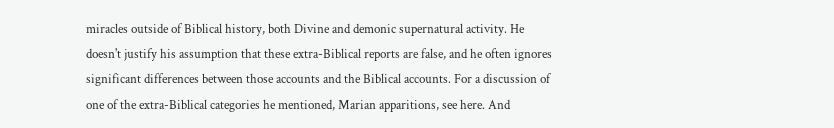miracles outside of Biblical history, both Divine and demonic supernatural activity. He doesn't justify his assumption that these extra-Biblical reports are false, and he often ignores significant differences between those accounts and the Biblical accounts. For a discussion of one of the extra-Biblical categories he mentioned, Marian apparitions, see here. And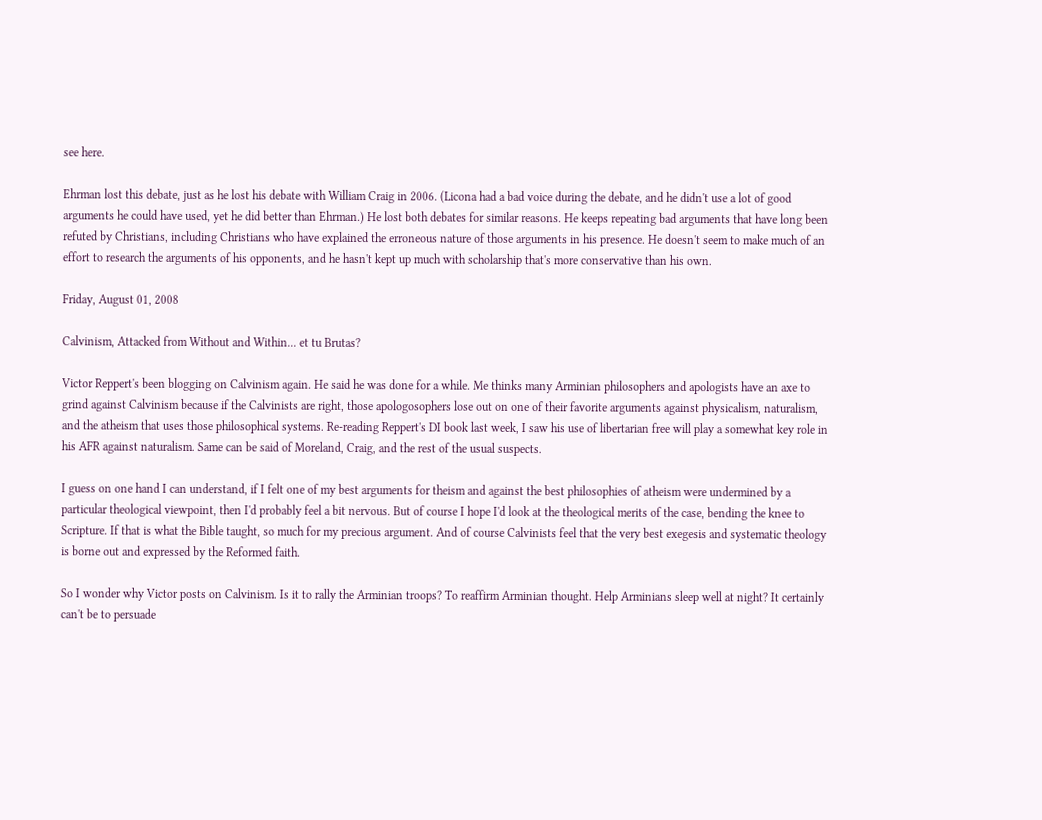see here.

Ehrman lost this debate, just as he lost his debate with William Craig in 2006. (Licona had a bad voice during the debate, and he didn't use a lot of good arguments he could have used, yet he did better than Ehrman.) He lost both debates for similar reasons. He keeps repeating bad arguments that have long been refuted by Christians, including Christians who have explained the erroneous nature of those arguments in his presence. He doesn't seem to make much of an effort to research the arguments of his opponents, and he hasn't kept up much with scholarship that's more conservative than his own.

Friday, August 01, 2008

Calvinism, Attacked from Without and Within... et tu Brutas?

Victor Reppert's been blogging on Calvinism again. He said he was done for a while. Me thinks many Arminian philosophers and apologists have an axe to grind against Calvinism because if the Calvinists are right, those apologosophers lose out on one of their favorite arguments against physicalism, naturalism, and the atheism that uses those philosophical systems. Re-reading Reppert's DI book last week, I saw his use of libertarian free will play a somewhat key role in his AFR against naturalism. Same can be said of Moreland, Craig, and the rest of the usual suspects.

I guess on one hand I can understand, if I felt one of my best arguments for theism and against the best philosophies of atheism were undermined by a particular theological viewpoint, then I'd probably feel a bit nervous. But of course I hope I'd look at the theological merits of the case, bending the knee to Scripture. If that is what the Bible taught, so much for my precious argument. And of course Calvinists feel that the very best exegesis and systematic theology is borne out and expressed by the Reformed faith.

So I wonder why Victor posts on Calvinism. Is it to rally the Arminian troops? To reaffirm Arminian thought. Help Arminians sleep well at night? It certainly can't be to persuade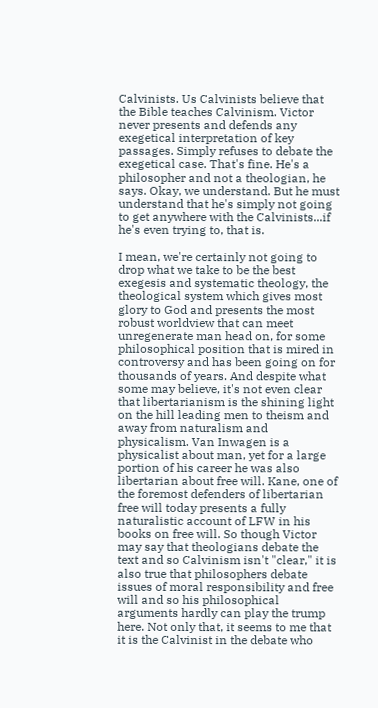Calvinists. Us Calvinists believe that the Bible teaches Calvinism. Victor never presents and defends any exegetical interpretation of key passages. Simply refuses to debate the exegetical case. That's fine. He's a philosopher and not a theologian, he says. Okay, we understand. But he must understand that he's simply not going to get anywhere with the Calvinists...if he's even trying to, that is.

I mean, we're certainly not going to drop what we take to be the best exegesis and systematic theology, the theological system which gives most glory to God and presents the most robust worldview that can meet unregenerate man head on, for some philosophical position that is mired in controversy and has been going on for thousands of years. And despite what some may believe, it's not even clear that libertarianism is the shining light on the hill leading men to theism and away from naturalism and physicalism. Van Inwagen is a physicalist about man, yet for a large portion of his career he was also libertarian about free will. Kane, one of the foremost defenders of libertarian free will today presents a fully naturalistic account of LFW in his books on free will. So though Victor may say that theologians debate the text and so Calvinism isn't "clear," it is also true that philosophers debate issues of moral responsibility and free will and so his philosophical arguments hardly can play the trump here. Not only that, it seems to me that it is the Calvinist in the debate who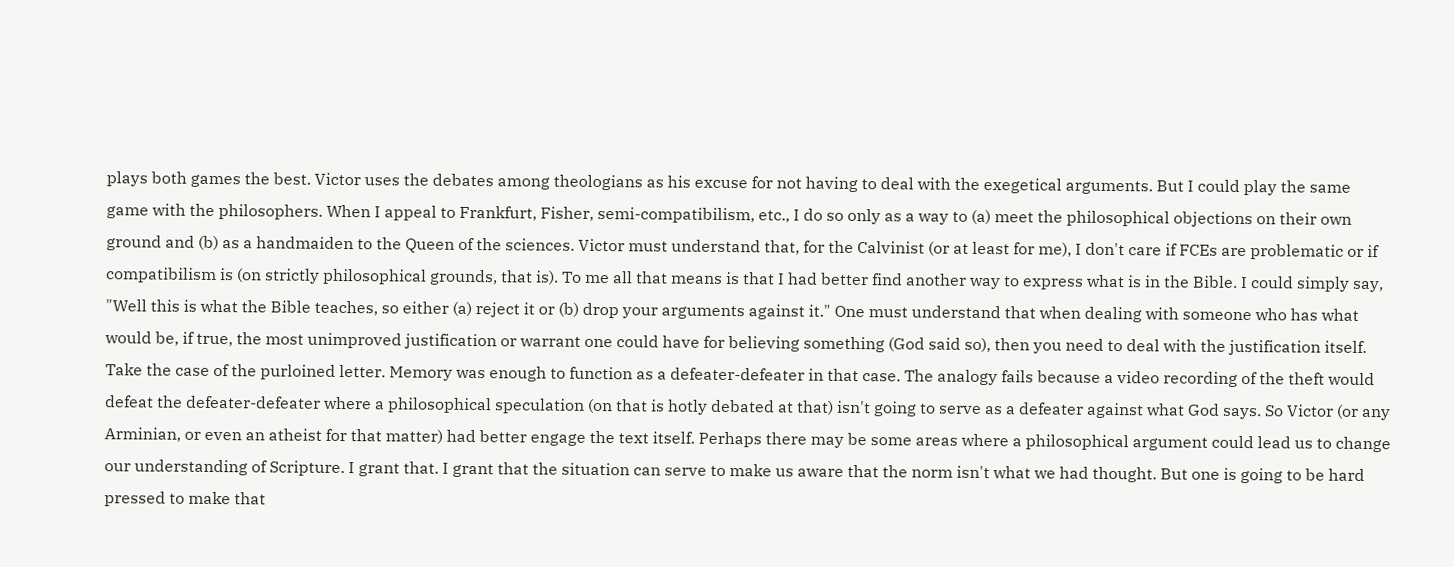plays both games the best. Victor uses the debates among theologians as his excuse for not having to deal with the exegetical arguments. But I could play the same game with the philosophers. When I appeal to Frankfurt, Fisher, semi-compatibilism, etc., I do so only as a way to (a) meet the philosophical objections on their own ground and (b) as a handmaiden to the Queen of the sciences. Victor must understand that, for the Calvinist (or at least for me), I don't care if FCEs are problematic or if compatibilism is (on strictly philosophical grounds, that is). To me all that means is that I had better find another way to express what is in the Bible. I could simply say, "Well this is what the Bible teaches, so either (a) reject it or (b) drop your arguments against it." One must understand that when dealing with someone who has what would be, if true, the most unimproved justification or warrant one could have for believing something (God said so), then you need to deal with the justification itself. Take the case of the purloined letter. Memory was enough to function as a defeater-defeater in that case. The analogy fails because a video recording of the theft would defeat the defeater-defeater where a philosophical speculation (on that is hotly debated at that) isn't going to serve as a defeater against what God says. So Victor (or any Arminian, or even an atheist for that matter) had better engage the text itself. Perhaps there may be some areas where a philosophical argument could lead us to change our understanding of Scripture. I grant that. I grant that the situation can serve to make us aware that the norm isn't what we had thought. But one is going to be hard pressed to make that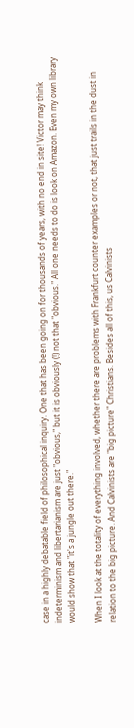case in a highly debatable field of philosophical inquiry. One that has been going on for thousands of years, with no end in site! Victor may think indeterminism and libertarianism are just "obvious," but it is obviously (!) not that "obvious." All one needs to do is look on Amazon. Even my own library would show that "it's a jungle out there."

When I look at the totality of everything involved, whether there are problems with Frankfurt counter examples or not, that just trails in the dust in relation to the big picture. And Calvinists are "big picture" Christians. Besides all of this, us Calvinists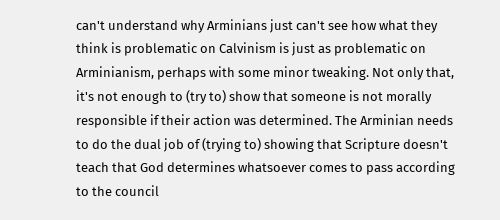can't understand why Arminians just can't see how what they think is problematic on Calvinism is just as problematic on Arminianism, perhaps with some minor tweaking. Not only that, it's not enough to (try to) show that someone is not morally responsible if their action was determined. The Arminian needs to do the dual job of (trying to) showing that Scripture doesn't teach that God determines whatsoever comes to pass according to the council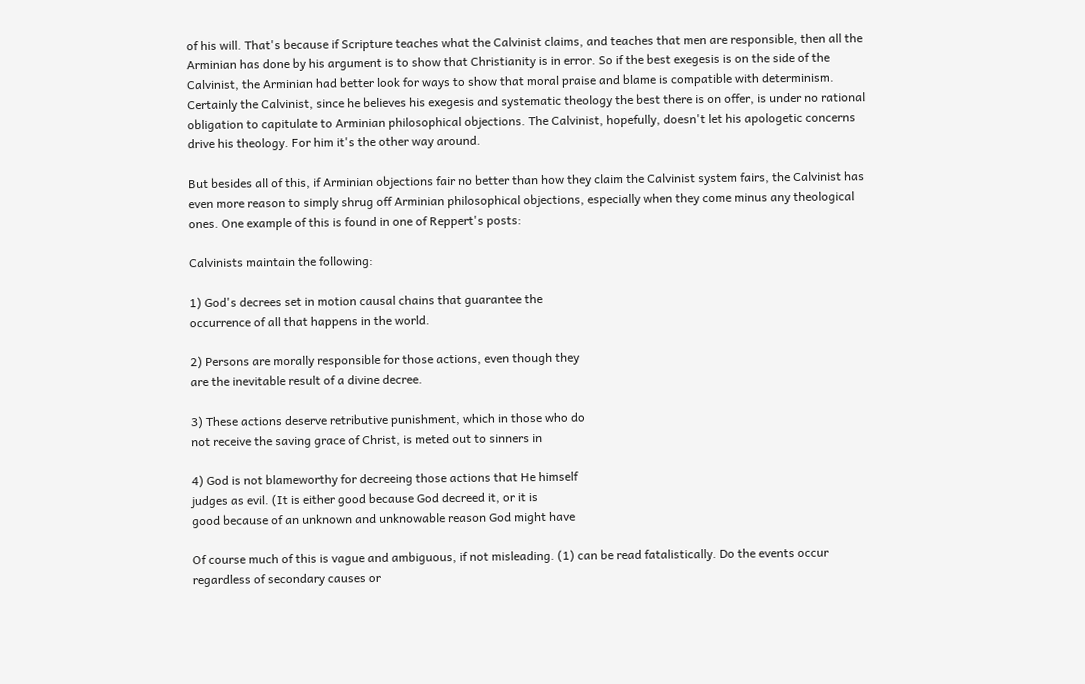of his will. That's because if Scripture teaches what the Calvinist claims, and teaches that men are responsible, then all the Arminian has done by his argument is to show that Christianity is in error. So if the best exegesis is on the side of the Calvinist, the Arminian had better look for ways to show that moral praise and blame is compatible with determinism. Certainly the Calvinist, since he believes his exegesis and systematic theology the best there is on offer, is under no rational obligation to capitulate to Arminian philosophical objections. The Calvinist, hopefully, doesn't let his apologetic concerns drive his theology. For him it's the other way around.

But besides all of this, if Arminian objections fair no better than how they claim the Calvinist system fairs, the Calvinist has even more reason to simply shrug off Arminian philosophical objections, especially when they come minus any theological ones. One example of this is found in one of Reppert's posts:

Calvinists maintain the following:

1) God's decrees set in motion causal chains that guarantee the
occurrence of all that happens in the world.

2) Persons are morally responsible for those actions, even though they
are the inevitable result of a divine decree.

3) These actions deserve retributive punishment, which in those who do
not receive the saving grace of Christ, is meted out to sinners in

4) God is not blameworthy for decreeing those actions that He himself
judges as evil. (It is either good because God decreed it, or it is
good because of an unknown and unknowable reason God might have

Of course much of this is vague and ambiguous, if not misleading. (1) can be read fatalistically. Do the events occur regardless of secondary causes or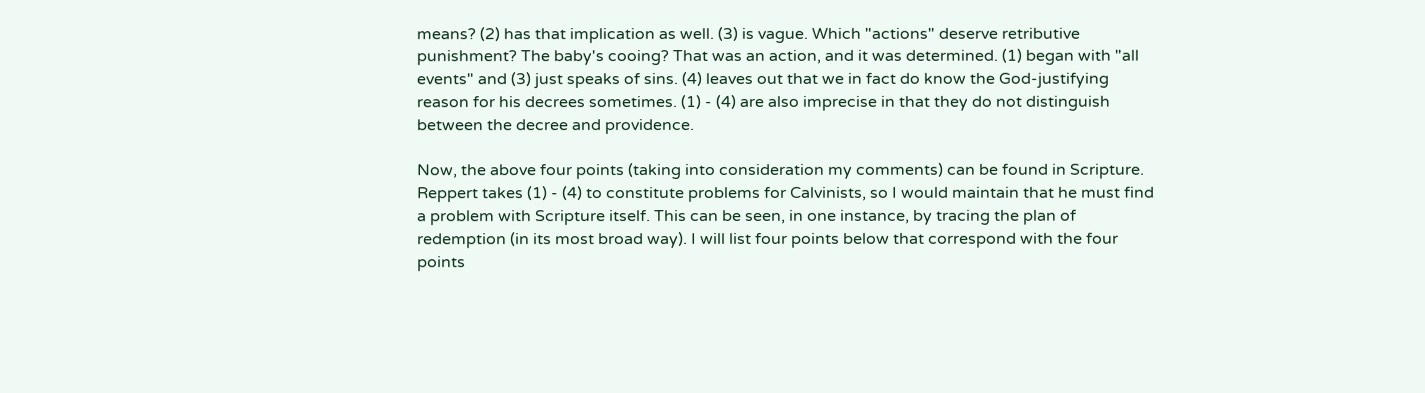means? (2) has that implication as well. (3) is vague. Which "actions" deserve retributive punishment? The baby's cooing? That was an action, and it was determined. (1) began with "all events" and (3) just speaks of sins. (4) leaves out that we in fact do know the God-justifying reason for his decrees sometimes. (1) - (4) are also imprecise in that they do not distinguish between the decree and providence.

Now, the above four points (taking into consideration my comments) can be found in Scripture. Reppert takes (1) - (4) to constitute problems for Calvinists, so I would maintain that he must find a problem with Scripture itself. This can be seen, in one instance, by tracing the plan of redemption (in its most broad way). I will list four points below that correspond with the four points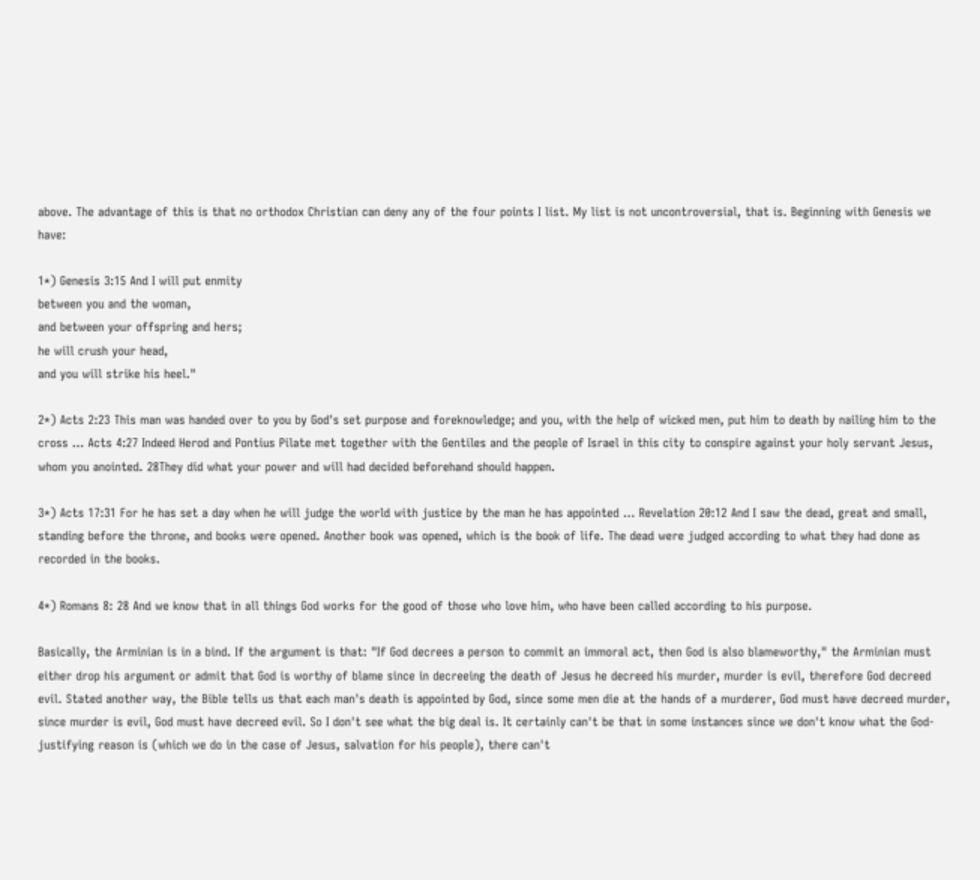above. The advantage of this is that no orthodox Christian can deny any of the four points I list. My list is not uncontroversial, that is. Beginning with Genesis we have:

1*) Genesis 3:15 And I will put enmity
between you and the woman,
and between your offspring and hers;
he will crush your head,
and you will strike his heel."

2*) Acts 2:23 This man was handed over to you by God's set purpose and foreknowledge; and you, with the help of wicked men, put him to death by nailing him to the cross ... Acts 4:27 Indeed Herod and Pontius Pilate met together with the Gentiles and the people of Israel in this city to conspire against your holy servant Jesus, whom you anointed. 28They did what your power and will had decided beforehand should happen.

3*) Acts 17:31 For he has set a day when he will judge the world with justice by the man he has appointed ... Revelation 20:12 And I saw the dead, great and small, standing before the throne, and books were opened. Another book was opened, which is the book of life. The dead were judged according to what they had done as recorded in the books.

4*) Romans 8: 28 And we know that in all things God works for the good of those who love him, who have been called according to his purpose.

Basically, the Arminian is in a bind. If the argument is that: "If God decrees a person to commit an immoral act, then God is also blameworthy," the Arminian must either drop his argument or admit that God is worthy of blame since in decreeing the death of Jesus he decreed his murder, murder is evil, therefore God decreed evil. Stated another way, the Bible tells us that each man's death is appointed by God, since some men die at the hands of a murderer, God must have decreed murder, since murder is evil, God must have decreed evil. So I don't see what the big deal is. It certainly can't be that in some instances since we don't know what the God-justifying reason is (which we do in the case of Jesus, salvation for his people), there can't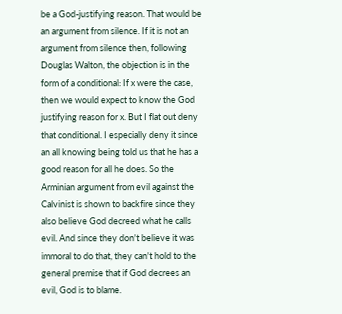be a God-justifying reason. That would be an argument from silence. If it is not an argument from silence then, following Douglas Walton, the objection is in the form of a conditional: If x were the case, then we would expect to know the God justifying reason for x. But I flat out deny that conditional. I especially deny it since an all knowing being told us that he has a good reason for all he does. So the Arminian argument from evil against the Calvinist is shown to backfire since they also believe God decreed what he calls evil. And since they don't believe it was immoral to do that, they can't hold to the general premise that if God decrees an evil, God is to blame.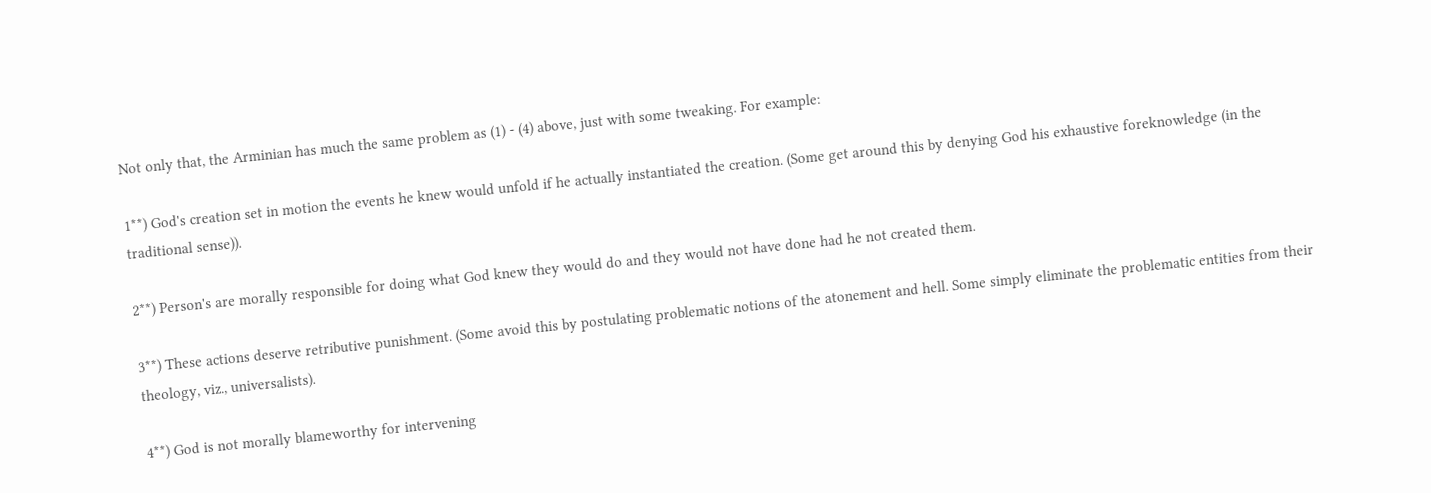Not only that, the Arminian has much the same problem as (1) - (4) above, just with some tweaking. For example:

1**) God's creation set in motion the events he knew would unfold if he actually instantiated the creation. (Some get around this by denying God his exhaustive foreknowledge (in the traditional sense)).

2**) Person's are morally responsible for doing what God knew they would do and they would not have done had he not created them.

3**) These actions deserve retributive punishment. (Some avoid this by postulating problematic notions of the atonement and hell. Some simply eliminate the problematic entities from their theology, viz., universalists).

4**) God is not morally blameworthy for intervening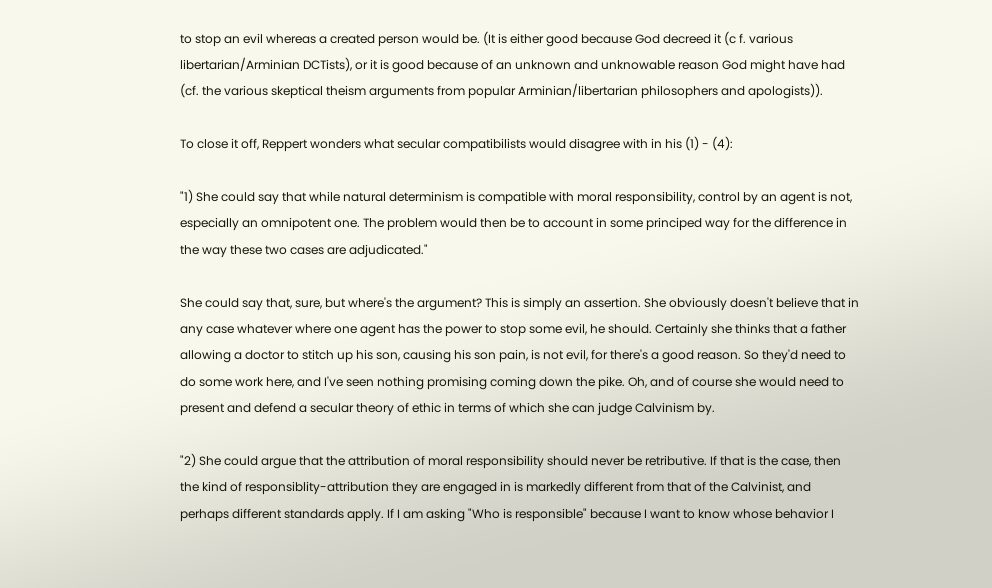to stop an evil whereas a created person would be. (It is either good because God decreed it (c f. various libertarian/Arminian DCTists), or it is good because of an unknown and unknowable reason God might have had (cf. the various skeptical theism arguments from popular Arminian/libertarian philosophers and apologists)).

To close it off, Reppert wonders what secular compatibilists would disagree with in his (1) - (4):

"1) She could say that while natural determinism is compatible with moral responsibility, control by an agent is not, especially an omnipotent one. The problem would then be to account in some principed way for the difference in the way these two cases are adjudicated."

She could say that, sure, but where's the argument? This is simply an assertion. She obviously doesn't believe that in any case whatever where one agent has the power to stop some evil, he should. Certainly she thinks that a father allowing a doctor to stitch up his son, causing his son pain, is not evil, for there's a good reason. So they'd need to do some work here, and I've seen nothing promising coming down the pike. Oh, and of course she would need to present and defend a secular theory of ethic in terms of which she can judge Calvinism by.

"2) She could argue that the attribution of moral responsibility should never be retributive. If that is the case, then the kind of responsiblity-attribution they are engaged in is markedly different from that of the Calvinist, and perhaps different standards apply. If I am asking "Who is responsible" because I want to know whose behavior I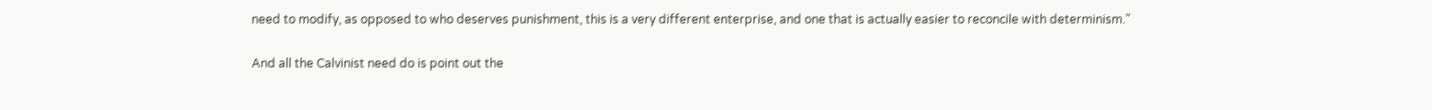need to modify, as opposed to who deserves punishment, this is a very different enterprise, and one that is actually easier to reconcile with determinism."

And all the Calvinist need do is point out the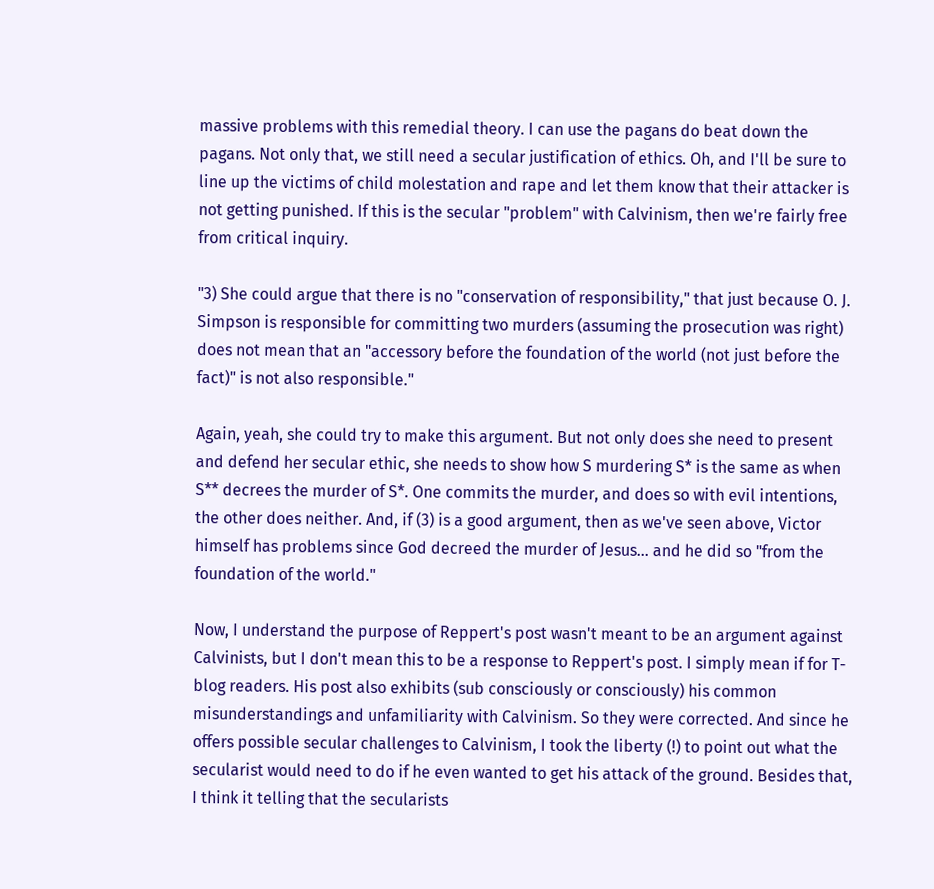massive problems with this remedial theory. I can use the pagans do beat down the pagans. Not only that, we still need a secular justification of ethics. Oh, and I'll be sure to line up the victims of child molestation and rape and let them know that their attacker is not getting punished. If this is the secular "problem" with Calvinism, then we're fairly free from critical inquiry.

"3) She could argue that there is no "conservation of responsibility," that just because O. J. Simpson is responsible for committing two murders (assuming the prosecution was right) does not mean that an "accessory before the foundation of the world (not just before the fact)" is not also responsible."

Again, yeah, she could try to make this argument. But not only does she need to present and defend her secular ethic, she needs to show how S murdering S* is the same as when S** decrees the murder of S*. One commits the murder, and does so with evil intentions, the other does neither. And, if (3) is a good argument, then as we've seen above, Victor himself has problems since God decreed the murder of Jesus... and he did so "from the foundation of the world."

Now, I understand the purpose of Reppert's post wasn't meant to be an argument against Calvinists, but I don't mean this to be a response to Reppert's post. I simply mean if for T-blog readers. His post also exhibits (sub consciously or consciously) his common misunderstandings and unfamiliarity with Calvinism. So they were corrected. And since he offers possible secular challenges to Calvinism, I took the liberty (!) to point out what the secularist would need to do if he even wanted to get his attack of the ground. Besides that, I think it telling that the secularists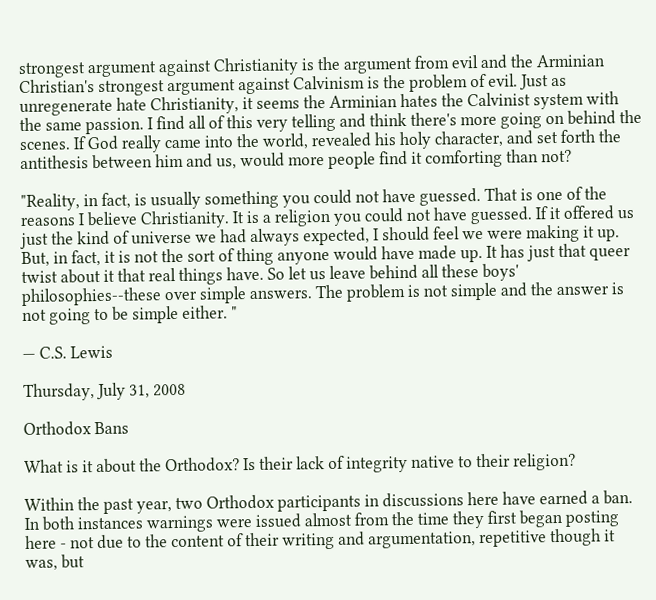strongest argument against Christianity is the argument from evil and the Arminian Christian's strongest argument against Calvinism is the problem of evil. Just as unregenerate hate Christianity, it seems the Arminian hates the Calvinist system with the same passion. I find all of this very telling and think there's more going on behind the scenes. If God really came into the world, revealed his holy character, and set forth the antithesis between him and us, would more people find it comforting than not?

"Reality, in fact, is usually something you could not have guessed. That is one of the reasons I believe Christianity. It is a religion you could not have guessed. If it offered us just the kind of universe we had always expected, I should feel we were making it up. But, in fact, it is not the sort of thing anyone would have made up. It has just that queer twist about it that real things have. So let us leave behind all these boys' philosophies--these over simple answers. The problem is not simple and the answer is not going to be simple either. "

— C.S. Lewis

Thursday, July 31, 2008

Orthodox Bans

What is it about the Orthodox? Is their lack of integrity native to their religion?

Within the past year, two Orthodox participants in discussions here have earned a ban. In both instances warnings were issued almost from the time they first began posting here - not due to the content of their writing and argumentation, repetitive though it was, but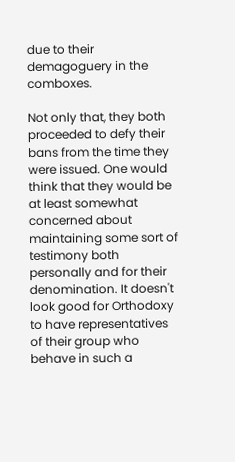due to their demagoguery in the comboxes.

Not only that, they both proceeded to defy their bans from the time they were issued. One would think that they would be at least somewhat concerned about maintaining some sort of testimony both personally and for their denomination. It doesn't look good for Orthodoxy to have representatives of their group who behave in such a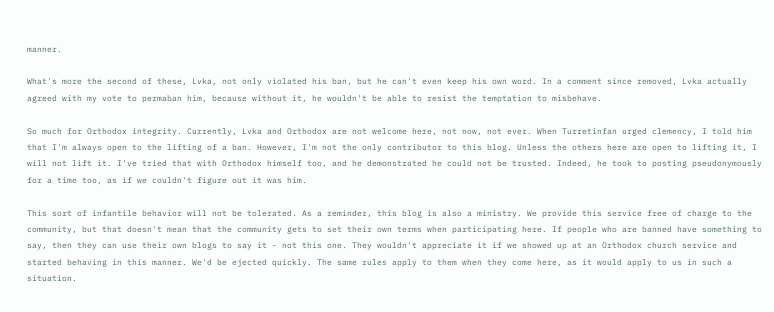manner.

What's more the second of these, Lvka, not only violated his ban, but he can't even keep his own word. In a comment since removed, Lvka actually agreed with my vote to permaban him, because without it, he wouldn't be able to resist the temptation to misbehave.

So much for Orthodox integrity. Currently, Lvka and Orthodox are not welcome here, not now, not ever. When Turretinfan urged clemency, I told him that I'm always open to the lifting of a ban. However, I'm not the only contributor to this blog. Unless the others here are open to lifting it, I will not lift it. I've tried that with Orthodox himself too, and he demonstrated he could not be trusted. Indeed, he took to posting pseudonymously for a time too, as if we couldn't figure out it was him.

This sort of infantile behavior will not be tolerated. As a reminder, this blog is also a ministry. We provide this service free of charge to the community, but that doesn't mean that the community gets to set their own terms when participating here. If people who are banned have something to say, then they can use their own blogs to say it - not this one. They wouldn't appreciate it if we showed up at an Orthodox church service and started behaving in this manner. We'd be ejected quickly. The same rules apply to them when they come here, as it would apply to us in such a situation.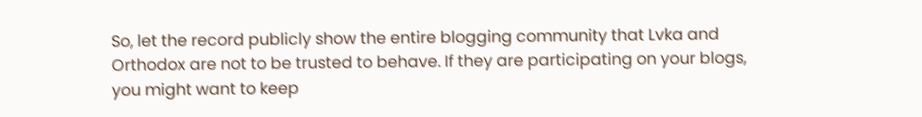So, let the record publicly show the entire blogging community that Lvka and Orthodox are not to be trusted to behave. If they are participating on your blogs, you might want to keep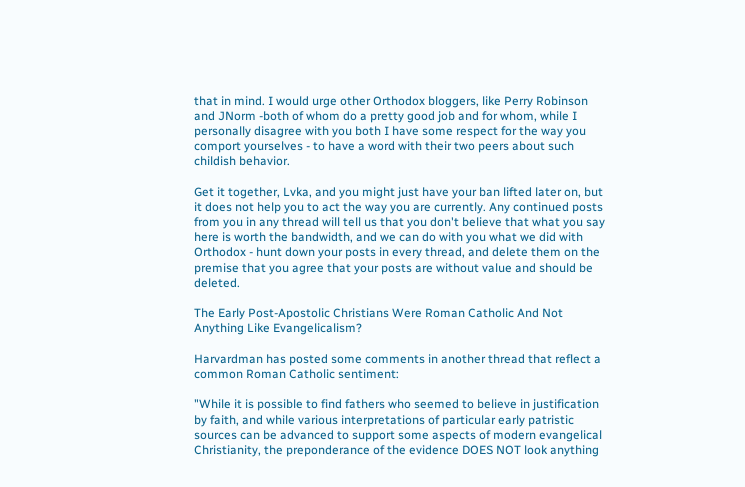that in mind. I would urge other Orthodox bloggers, like Perry Robinson and JNorm -both of whom do a pretty good job and for whom, while I personally disagree with you both I have some respect for the way you comport yourselves - to have a word with their two peers about such childish behavior.

Get it together, Lvka, and you might just have your ban lifted later on, but it does not help you to act the way you are currently. Any continued posts from you in any thread will tell us that you don't believe that what you say here is worth the bandwidth, and we can do with you what we did with Orthodox - hunt down your posts in every thread, and delete them on the premise that you agree that your posts are without value and should be deleted.

The Early Post-Apostolic Christians Were Roman Catholic And Not Anything Like Evangelicalism?

Harvardman has posted some comments in another thread that reflect a common Roman Catholic sentiment:

"While it is possible to find fathers who seemed to believe in justification by faith, and while various interpretations of particular early patristic sources can be advanced to support some aspects of modern evangelical Christianity, the preponderance of the evidence DOES NOT look anything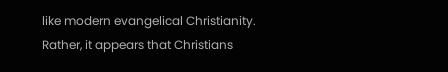like modern evangelical Christianity. Rather, it appears that Christians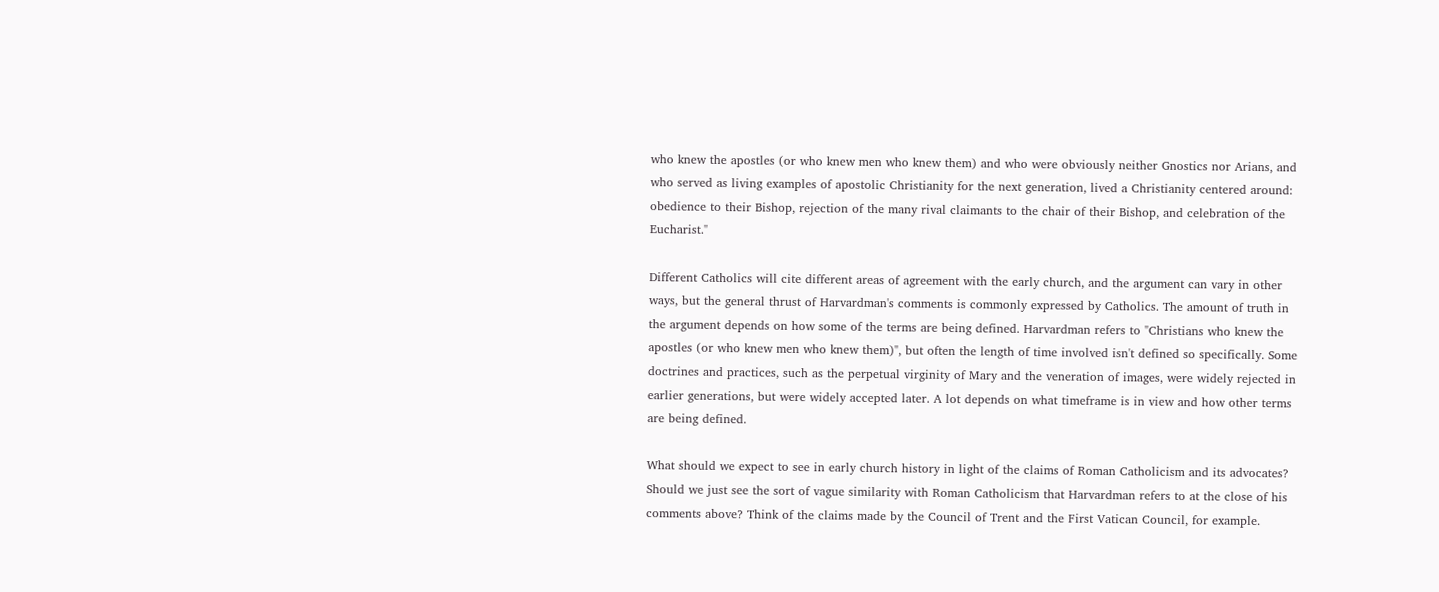who knew the apostles (or who knew men who knew them) and who were obviously neither Gnostics nor Arians, and who served as living examples of apostolic Christianity for the next generation, lived a Christianity centered around: obedience to their Bishop, rejection of the many rival claimants to the chair of their Bishop, and celebration of the Eucharist."

Different Catholics will cite different areas of agreement with the early church, and the argument can vary in other ways, but the general thrust of Harvardman's comments is commonly expressed by Catholics. The amount of truth in the argument depends on how some of the terms are being defined. Harvardman refers to "Christians who knew the apostles (or who knew men who knew them)", but often the length of time involved isn't defined so specifically. Some doctrines and practices, such as the perpetual virginity of Mary and the veneration of images, were widely rejected in earlier generations, but were widely accepted later. A lot depends on what timeframe is in view and how other terms are being defined.

What should we expect to see in early church history in light of the claims of Roman Catholicism and its advocates? Should we just see the sort of vague similarity with Roman Catholicism that Harvardman refers to at the close of his comments above? Think of the claims made by the Council of Trent and the First Vatican Council, for example.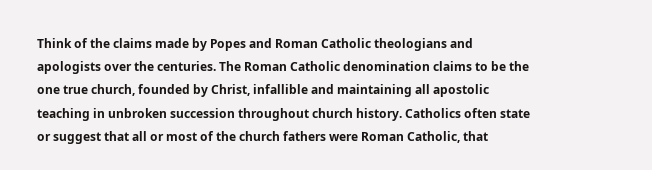Think of the claims made by Popes and Roman Catholic theologians and apologists over the centuries. The Roman Catholic denomination claims to be the one true church, founded by Christ, infallible and maintaining all apostolic teaching in unbroken succession throughout church history. Catholics often state or suggest that all or most of the church fathers were Roman Catholic, that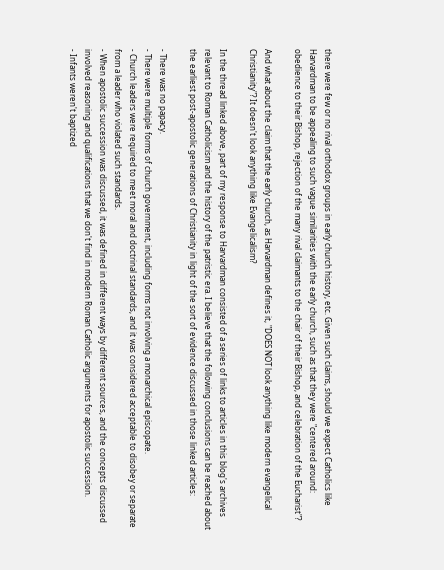there were few or no rival orthodox groups in early church history, etc. Given such claims, should we expect Catholics like Harvardman to be appealing to such vague similarities with the early church, such as that they were "centered around: obedience to their Bishop, rejection of the many rival claimants to the chair of their Bishop, and celebration of the Eucharist"?

And what about the claim that the early church, as Harvardman defines it, "DOES NOT look anything like modern evangelical Christianity"? It doesn't look anything like Evangelicalism?

In the thread linked above, part of my response to Harvardman consisted of a series of links to articles in this blog's archives relevant to Roman Catholicism and the history of the patristic era. I believe that the following conclusions can be reached about the earliest post-apostolic generations of Christianity in light of the sort of evidence discussed in those linked articles:

- There was no papacy.
- There were multiple forms of church government, including forms not involving a monarchical episcopate.
- Church leaders were required to meet moral and doctrinal standards, and it was considered acceptable to disobey or separate from a leader who violated such standards.
- When apostolic succession was discussed, it was defined in different ways by different sources, and the concepts discussed involved reasoning and qualifications that we don't find in modern Roman Catholic arguments for apostolic succession.
- Infants weren't baptized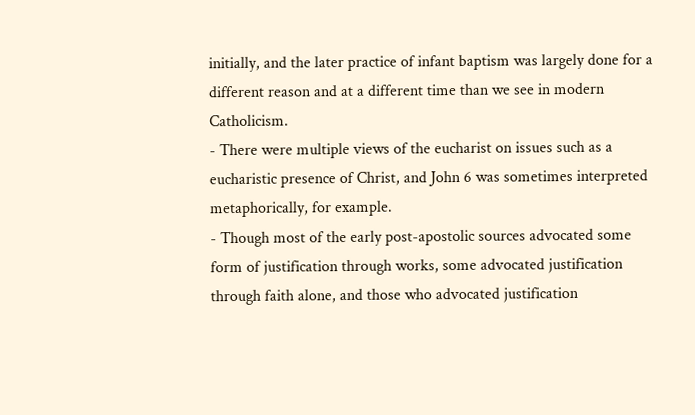initially, and the later practice of infant baptism was largely done for a different reason and at a different time than we see in modern Catholicism.
- There were multiple views of the eucharist on issues such as a eucharistic presence of Christ, and John 6 was sometimes interpreted metaphorically, for example.
- Though most of the early post-apostolic sources advocated some form of justification through works, some advocated justification through faith alone, and those who advocated justification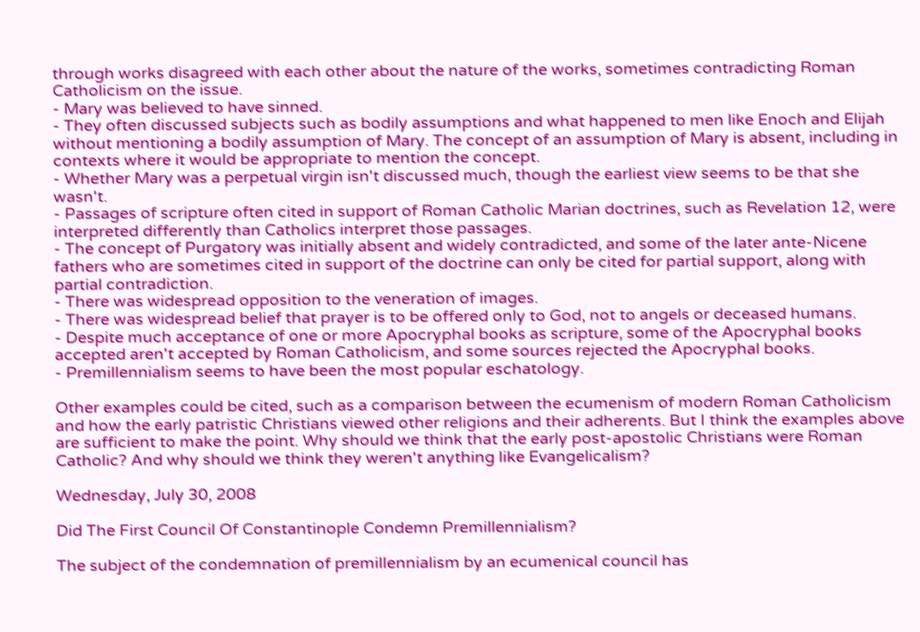through works disagreed with each other about the nature of the works, sometimes contradicting Roman Catholicism on the issue.
- Mary was believed to have sinned.
- They often discussed subjects such as bodily assumptions and what happened to men like Enoch and Elijah without mentioning a bodily assumption of Mary. The concept of an assumption of Mary is absent, including in contexts where it would be appropriate to mention the concept.
- Whether Mary was a perpetual virgin isn't discussed much, though the earliest view seems to be that she wasn't.
- Passages of scripture often cited in support of Roman Catholic Marian doctrines, such as Revelation 12, were interpreted differently than Catholics interpret those passages.
- The concept of Purgatory was initially absent and widely contradicted, and some of the later ante-Nicene fathers who are sometimes cited in support of the doctrine can only be cited for partial support, along with partial contradiction.
- There was widespread opposition to the veneration of images.
- There was widespread belief that prayer is to be offered only to God, not to angels or deceased humans.
- Despite much acceptance of one or more Apocryphal books as scripture, some of the Apocryphal books accepted aren't accepted by Roman Catholicism, and some sources rejected the Apocryphal books.
- Premillennialism seems to have been the most popular eschatology.

Other examples could be cited, such as a comparison between the ecumenism of modern Roman Catholicism and how the early patristic Christians viewed other religions and their adherents. But I think the examples above are sufficient to make the point. Why should we think that the early post-apostolic Christians were Roman Catholic? And why should we think they weren't anything like Evangelicalism?

Wednesday, July 30, 2008

Did The First Council Of Constantinople Condemn Premillennialism?

The subject of the condemnation of premillennialism by an ecumenical council has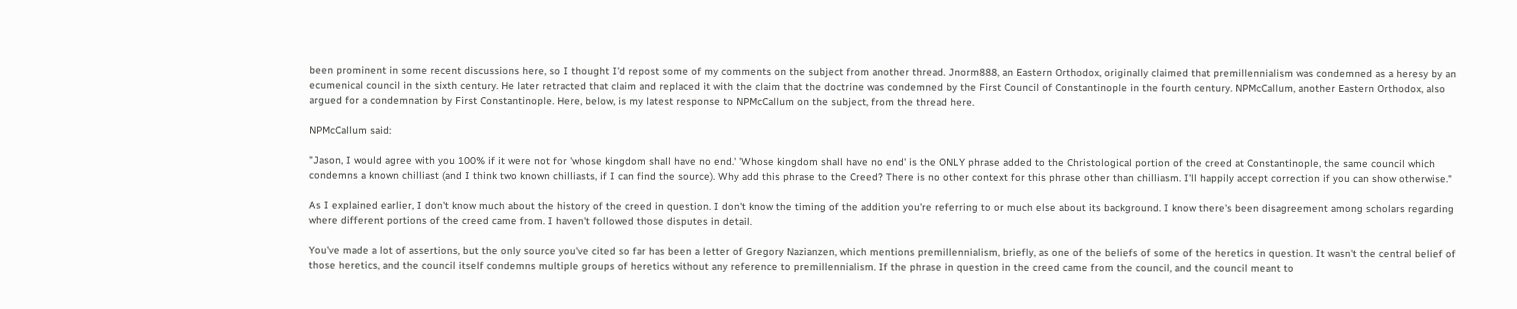been prominent in some recent discussions here, so I thought I'd repost some of my comments on the subject from another thread. Jnorm888, an Eastern Orthodox, originally claimed that premillennialism was condemned as a heresy by an ecumenical council in the sixth century. He later retracted that claim and replaced it with the claim that the doctrine was condemned by the First Council of Constantinople in the fourth century. NPMcCallum, another Eastern Orthodox, also argued for a condemnation by First Constantinople. Here, below, is my latest response to NPMcCallum on the subject, from the thread here.

NPMcCallum said:

"Jason, I would agree with you 100% if it were not for 'whose kingdom shall have no end.' 'Whose kingdom shall have no end' is the ONLY phrase added to the Christological portion of the creed at Constantinople, the same council which condemns a known chilliast (and I think two known chilliasts, if I can find the source). Why add this phrase to the Creed? There is no other context for this phrase other than chilliasm. I'll happily accept correction if you can show otherwise."

As I explained earlier, I don't know much about the history of the creed in question. I don't know the timing of the addition you're referring to or much else about its background. I know there's been disagreement among scholars regarding where different portions of the creed came from. I haven't followed those disputes in detail.

You've made a lot of assertions, but the only source you've cited so far has been a letter of Gregory Nazianzen, which mentions premillennialism, briefly, as one of the beliefs of some of the heretics in question. It wasn't the central belief of those heretics, and the council itself condemns multiple groups of heretics without any reference to premillennialism. If the phrase in question in the creed came from the council, and the council meant to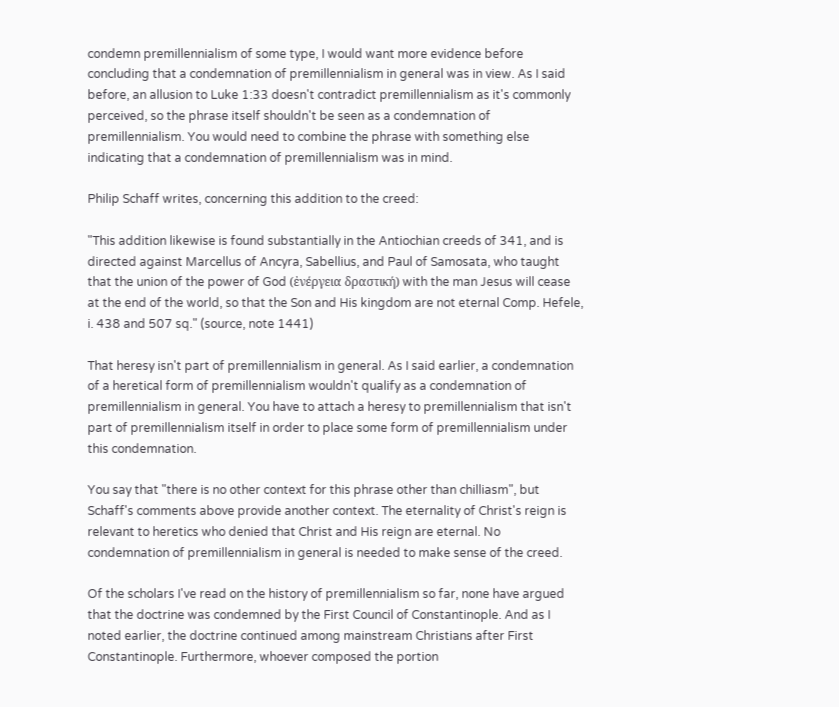condemn premillennialism of some type, I would want more evidence before concluding that a condemnation of premillennialism in general was in view. As I said before, an allusion to Luke 1:33 doesn't contradict premillennialism as it's commonly perceived, so the phrase itself shouldn't be seen as a condemnation of premillennialism. You would need to combine the phrase with something else indicating that a condemnation of premillennialism was in mind.

Philip Schaff writes, concerning this addition to the creed:

"This addition likewise is found substantially in the Antiochian creeds of 341, and is directed against Marcellus of Ancyra, Sabellius, and Paul of Samosata, who taught that the union of the power of God (ἐνέργεια δραστική) with the man Jesus will cease at the end of the world, so that the Son and His kingdom are not eternal Comp. Hefele, i. 438 and 507 sq." (source, note 1441)

That heresy isn't part of premillennialism in general. As I said earlier, a condemnation of a heretical form of premillennialism wouldn't qualify as a condemnation of premillennialism in general. You have to attach a heresy to premillennialism that isn't part of premillennialism itself in order to place some form of premillennialism under this condemnation.

You say that "there is no other context for this phrase other than chilliasm", but Schaff's comments above provide another context. The eternality of Christ's reign is relevant to heretics who denied that Christ and His reign are eternal. No condemnation of premillennialism in general is needed to make sense of the creed.

Of the scholars I've read on the history of premillennialism so far, none have argued that the doctrine was condemned by the First Council of Constantinople. And as I noted earlier, the doctrine continued among mainstream Christians after First Constantinople. Furthermore, whoever composed the portion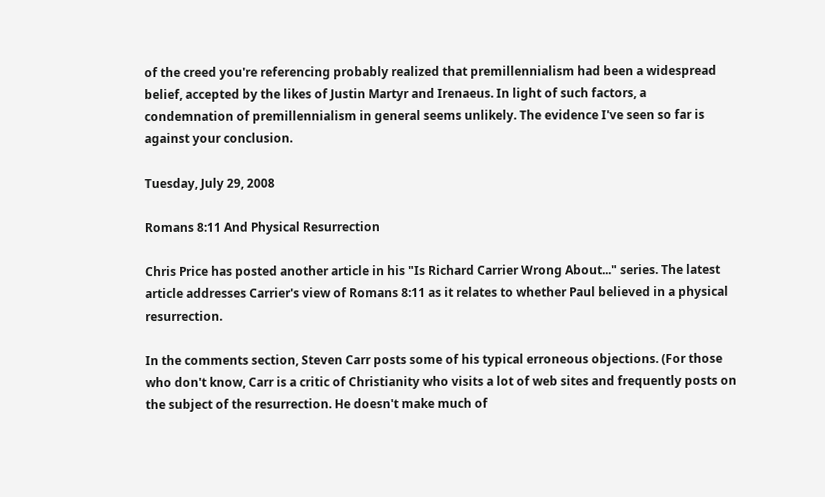of the creed you're referencing probably realized that premillennialism had been a widespread belief, accepted by the likes of Justin Martyr and Irenaeus. In light of such factors, a condemnation of premillennialism in general seems unlikely. The evidence I've seen so far is against your conclusion.

Tuesday, July 29, 2008

Romans 8:11 And Physical Resurrection

Chris Price has posted another article in his "Is Richard Carrier Wrong About..." series. The latest article addresses Carrier's view of Romans 8:11 as it relates to whether Paul believed in a physical resurrection.

In the comments section, Steven Carr posts some of his typical erroneous objections. (For those who don't know, Carr is a critic of Christianity who visits a lot of web sites and frequently posts on the subject of the resurrection. He doesn't make much of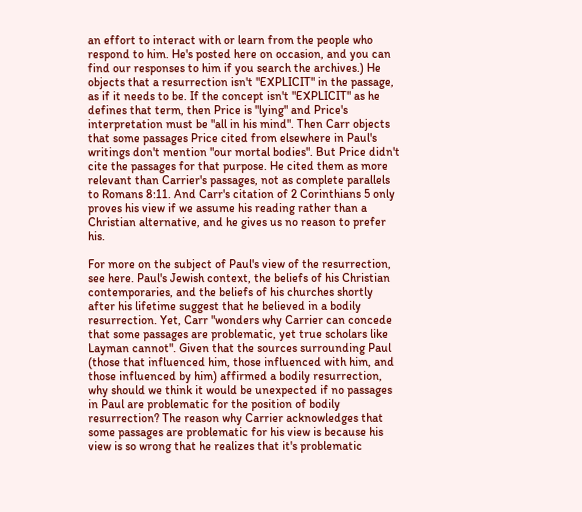an effort to interact with or learn from the people who respond to him. He's posted here on occasion, and you can find our responses to him if you search the archives.) He objects that a resurrection isn't "EXPLICIT" in the passage, as if it needs to be. If the concept isn't "EXPLICIT" as he defines that term, then Price is "lying" and Price's interpretation must be "all in his mind". Then Carr objects that some passages Price cited from elsewhere in Paul's writings don't mention "our mortal bodies". But Price didn't cite the passages for that purpose. He cited them as more relevant than Carrier's passages, not as complete parallels to Romans 8:11. And Carr's citation of 2 Corinthians 5 only proves his view if we assume his reading rather than a Christian alternative, and he gives us no reason to prefer his.

For more on the subject of Paul's view of the resurrection, see here. Paul's Jewish context, the beliefs of his Christian contemporaries, and the beliefs of his churches shortly after his lifetime suggest that he believed in a bodily resurrection. Yet, Carr "wonders why Carrier can concede that some passages are problematic, yet true scholars like Layman cannot". Given that the sources surrounding Paul (those that influenced him, those influenced with him, and those influenced by him) affirmed a bodily resurrection, why should we think it would be unexpected if no passages in Paul are problematic for the position of bodily resurrection? The reason why Carrier acknowledges that some passages are problematic for his view is because his view is so wrong that he realizes that it's problematic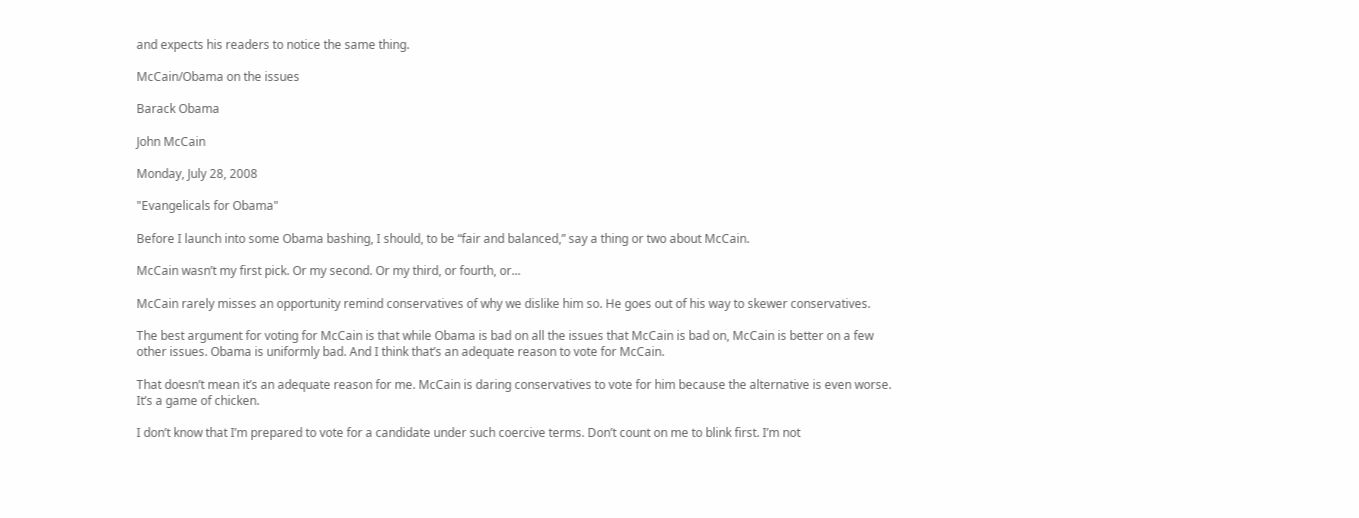and expects his readers to notice the same thing.

McCain/Obama on the issues

Barack Obama

John McCain

Monday, July 28, 2008

"Evangelicals for Obama"

Before I launch into some Obama bashing, I should, to be “fair and balanced,” say a thing or two about McCain.

McCain wasn’t my first pick. Or my second. Or my third, or fourth, or...

McCain rarely misses an opportunity remind conservatives of why we dislike him so. He goes out of his way to skewer conservatives.

The best argument for voting for McCain is that while Obama is bad on all the issues that McCain is bad on, McCain is better on a few other issues. Obama is uniformly bad. And I think that’s an adequate reason to vote for McCain.

That doesn’t mean it’s an adequate reason for me. McCain is daring conservatives to vote for him because the alternative is even worse. It’s a game of chicken.

I don’t know that I’m prepared to vote for a candidate under such coercive terms. Don’t count on me to blink first. I’m not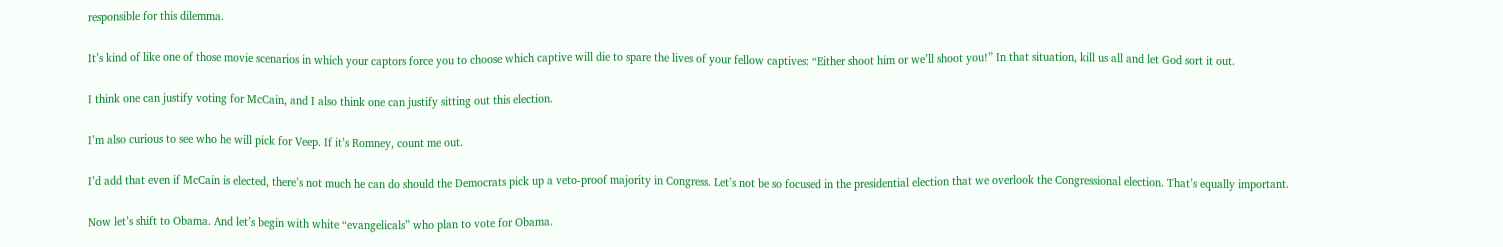responsible for this dilemma.

It’s kind of like one of those movie scenarios in which your captors force you to choose which captive will die to spare the lives of your fellow captives: “Either shoot him or we’ll shoot you!” In that situation, kill us all and let God sort it out.

I think one can justify voting for McCain, and I also think one can justify sitting out this election.

I’m also curious to see who he will pick for Veep. If it’s Romney, count me out.

I’d add that even if McCain is elected, there’s not much he can do should the Democrats pick up a veto-proof majority in Congress. Let’s not be so focused in the presidential election that we overlook the Congressional election. That’s equally important.

Now let’s shift to Obama. And let’s begin with white “evangelicals” who plan to vote for Obama.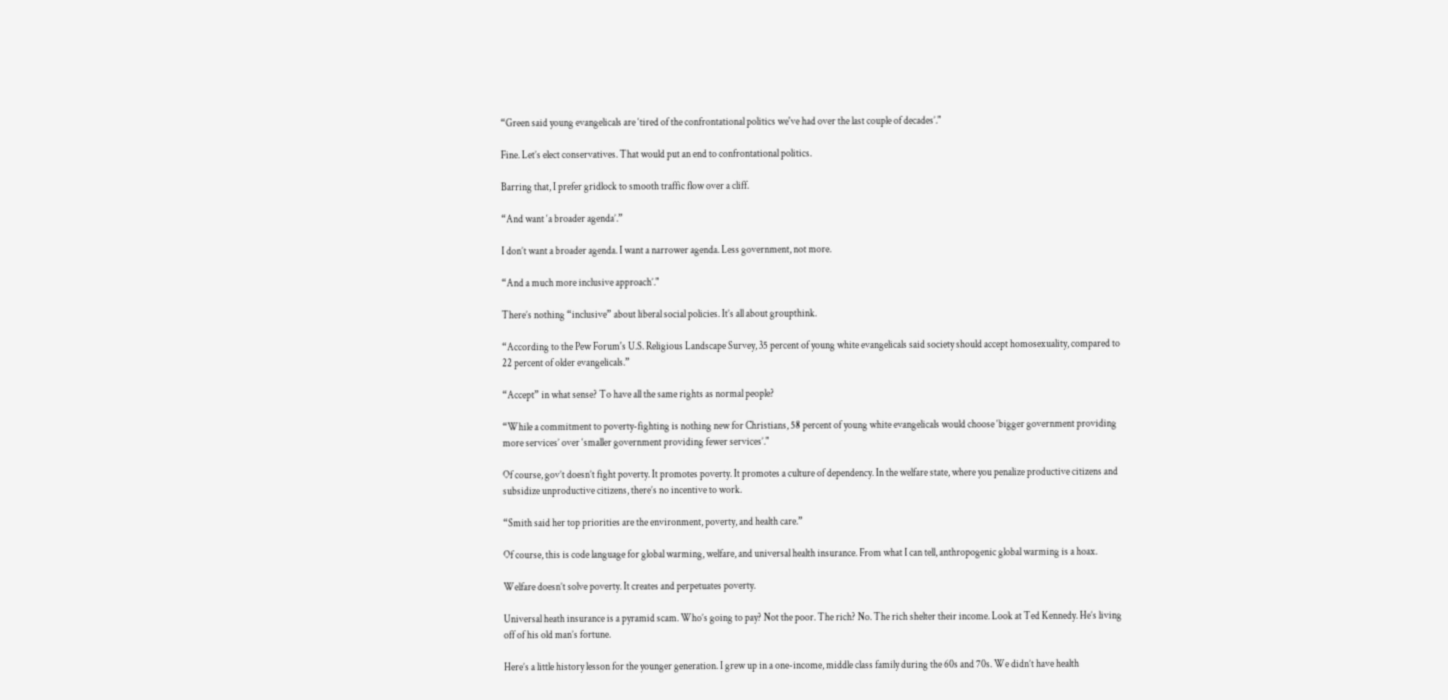“Green said young evangelicals are ‘tired of the confrontational politics we've had over the last couple of decades’."

Fine. Let’s elect conservatives. That would put an end to confrontational politics.

Barring that, I prefer gridlock to smooth traffic flow over a cliff.

“And want ‘a broader agenda’.”

I don’t want a broader agenda. I want a narrower agenda. Less government, not more.

“And a much more inclusive approach’."

There’s nothing “inclusive” about liberal social policies. It’s all about groupthink.

“According to the Pew Forum's U.S. Religious Landscape Survey, 35 percent of young white evangelicals said society should accept homosexuality, compared to 22 percent of older evangelicals.”

“Accept” in what sense? To have all the same rights as normal people?

“While a commitment to poverty-fighting is nothing new for Christians, 58 percent of young white evangelicals would choose ‘bigger government providing more services’ over ‘smaller government providing fewer services’."

Of course, gov’t doesn’t fight poverty. It promotes poverty. It promotes a culture of dependency. In the welfare state, where you penalize productive citizens and subsidize unproductive citizens, there’s no incentive to work.

“Smith said her top priorities are the environment, poverty, and health care.”

Of course, this is code language for global warming, welfare, and universal health insurance. From what I can tell, anthropogenic global warming is a hoax.

Welfare doesn’t solve poverty. It creates and perpetuates poverty.

Universal heath insurance is a pyramid scam. Who’s going to pay? Not the poor. The rich? No. The rich shelter their income. Look at Ted Kennedy. He’s living off of his old man’s fortune.

Here’s a little history lesson for the younger generation. I grew up in a one-income, middle class family during the 60s and 70s. We didn’t have health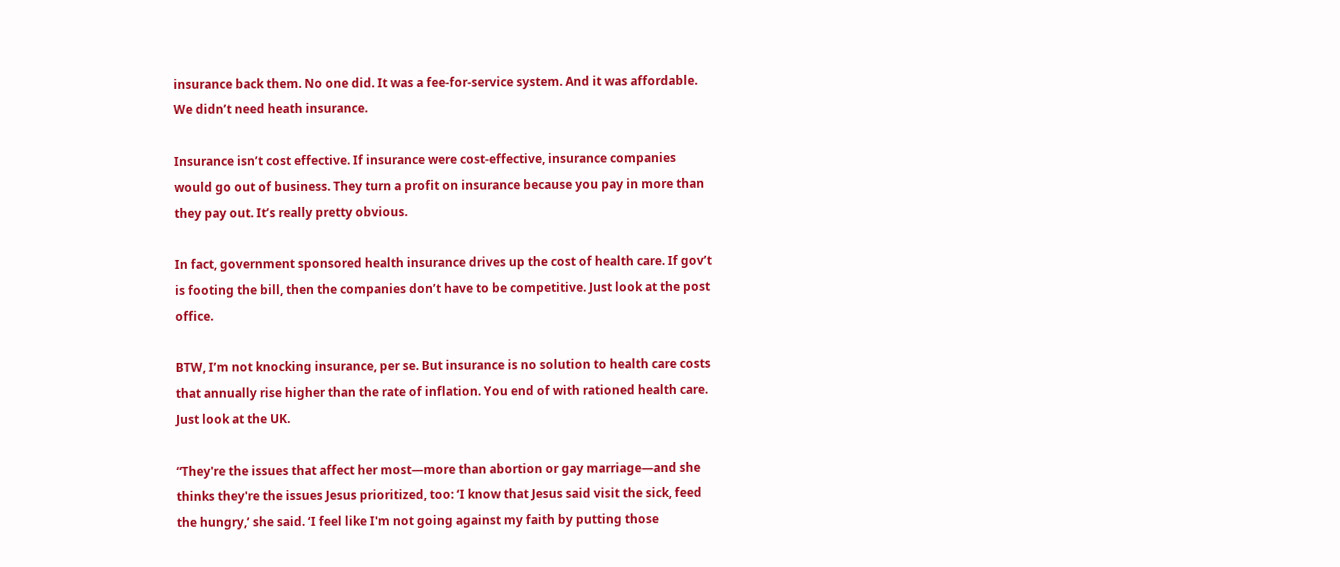insurance back them. No one did. It was a fee-for-service system. And it was affordable. We didn’t need heath insurance.

Insurance isn’t cost effective. If insurance were cost-effective, insurance companies would go out of business. They turn a profit on insurance because you pay in more than they pay out. It’s really pretty obvious.

In fact, government sponsored health insurance drives up the cost of health care. If gov’t is footing the bill, then the companies don’t have to be competitive. Just look at the post office.

BTW, I’m not knocking insurance, per se. But insurance is no solution to health care costs that annually rise higher than the rate of inflation. You end of with rationed health care. Just look at the UK.

“They're the issues that affect her most—more than abortion or gay marriage—and she thinks they're the issues Jesus prioritized, too: ‘I know that Jesus said visit the sick, feed the hungry,’ she said. ‘I feel like I'm not going against my faith by putting those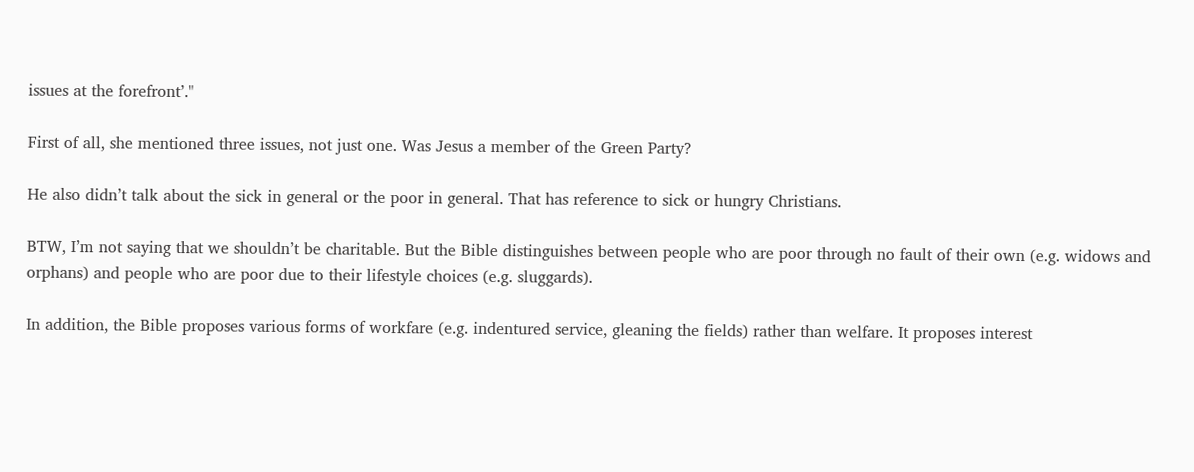issues at the forefront’."

First of all, she mentioned three issues, not just one. Was Jesus a member of the Green Party?

He also didn’t talk about the sick in general or the poor in general. That has reference to sick or hungry Christians.

BTW, I’m not saying that we shouldn’t be charitable. But the Bible distinguishes between people who are poor through no fault of their own (e.g. widows and orphans) and people who are poor due to their lifestyle choices (e.g. sluggards).

In addition, the Bible proposes various forms of workfare (e.g. indentured service, gleaning the fields) rather than welfare. It proposes interest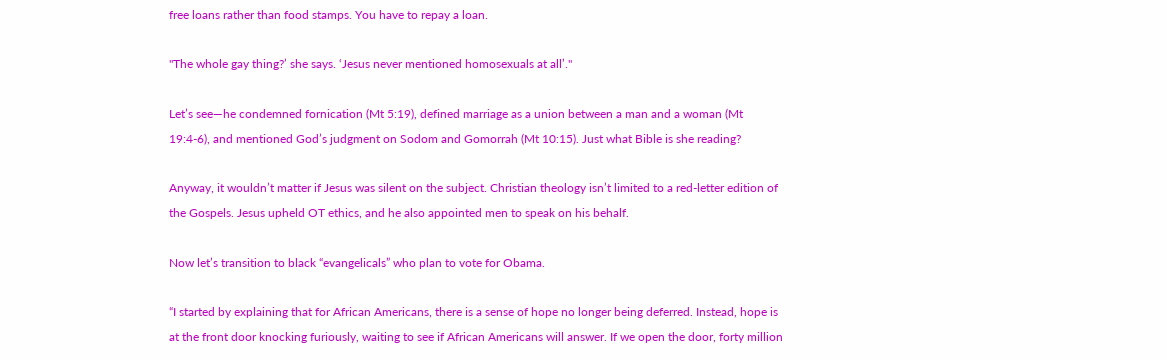free loans rather than food stamps. You have to repay a loan.

"The whole gay thing?’ she says. ‘Jesus never mentioned homosexuals at all’."

Let’s see—he condemned fornication (Mt 5:19), defined marriage as a union between a man and a woman (Mt 19:4-6), and mentioned God’s judgment on Sodom and Gomorrah (Mt 10:15). Just what Bible is she reading?

Anyway, it wouldn’t matter if Jesus was silent on the subject. Christian theology isn’t limited to a red-letter edition of the Gospels. Jesus upheld OT ethics, and he also appointed men to speak on his behalf.

Now let’s transition to black “evangelicals” who plan to vote for Obama.

“I started by explaining that for African Americans, there is a sense of hope no longer being deferred. Instead, hope is at the front door knocking furiously, waiting to see if African Americans will answer. If we open the door, forty million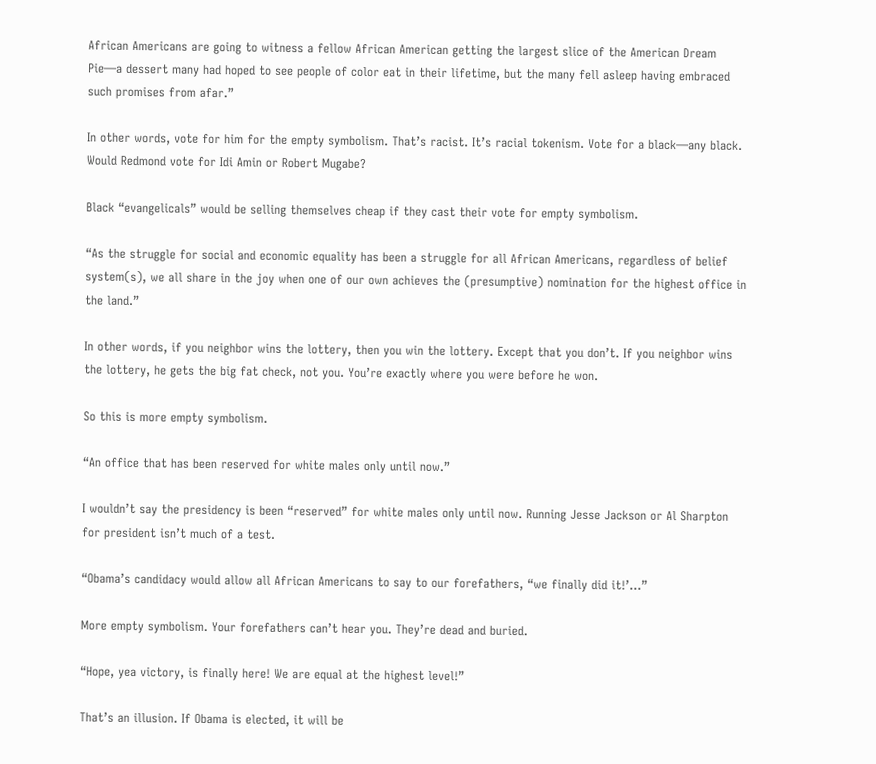African Americans are going to witness a fellow African American getting the largest slice of the American Dream Pie—a dessert many had hoped to see people of color eat in their lifetime, but the many fell asleep having embraced such promises from afar.”

In other words, vote for him for the empty symbolism. That’s racist. It’s racial tokenism. Vote for a black—any black. Would Redmond vote for Idi Amin or Robert Mugabe?

Black “evangelicals” would be selling themselves cheap if they cast their vote for empty symbolism.

“As the struggle for social and economic equality has been a struggle for all African Americans, regardless of belief system(s), we all share in the joy when one of our own achieves the (presumptive) nomination for the highest office in the land.”

In other words, if you neighbor wins the lottery, then you win the lottery. Except that you don’t. If you neighbor wins the lottery, he gets the big fat check, not you. You’re exactly where you were before he won.

So this is more empty symbolism.

“An office that has been reserved for white males only until now.”

I wouldn’t say the presidency is been “reserved” for white males only until now. Running Jesse Jackson or Al Sharpton for president isn’t much of a test.

“Obama’s candidacy would allow all African Americans to say to our forefathers, “we finally did it!’…”

More empty symbolism. Your forefathers can’t hear you. They’re dead and buried.

“Hope, yea victory, is finally here! We are equal at the highest level!”

That’s an illusion. If Obama is elected, it will be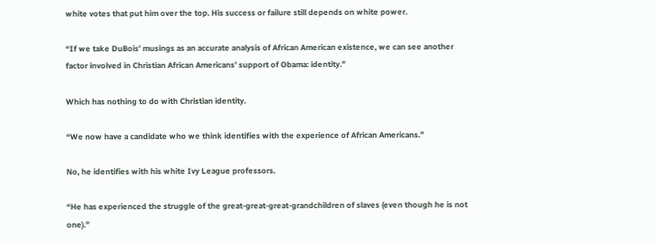white votes that put him over the top. His success or failure still depends on white power.

“If we take DuBois’ musings as an accurate analysis of African American existence, we can see another factor involved in Christian African Americans’ support of Obama: identity.”

Which has nothing to do with Christian identity.

“We now have a candidate who we think identifies with the experience of African Americans.”

No, he identifies with his white Ivy League professors.

“He has experienced the struggle of the great-great-great-grandchildren of slaves (even though he is not one).”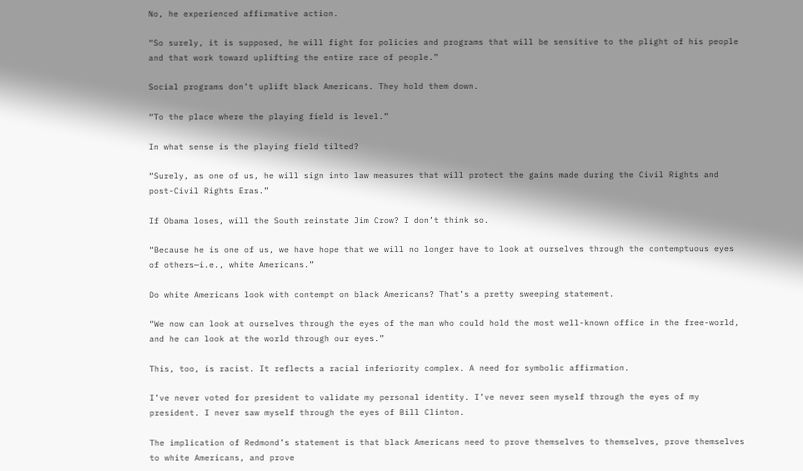No, he experienced affirmative action.

“So surely, it is supposed, he will fight for policies and programs that will be sensitive to the plight of his people and that work toward uplifting the entire race of people.”

Social programs don’t uplift black Americans. They hold them down.

“To the place where the playing field is level.”

In what sense is the playing field tilted?

“Surely, as one of us, he will sign into law measures that will protect the gains made during the Civil Rights and post-Civil Rights Eras.”

If Obama loses, will the South reinstate Jim Crow? I don’t think so.

“Because he is one of us, we have hope that we will no longer have to look at ourselves through the contemptuous eyes of others—i.e., white Americans.”

Do white Americans look with contempt on black Americans? That’s a pretty sweeping statement.

“We now can look at ourselves through the eyes of the man who could hold the most well-known office in the free-world, and he can look at the world through our eyes.”

This, too, is racist. It reflects a racial inferiority complex. A need for symbolic affirmation.

I’ve never voted for president to validate my personal identity. I’ve never seen myself through the eyes of my president. I never saw myself through the eyes of Bill Clinton.

The implication of Redmond’s statement is that black Americans need to prove themselves to themselves, prove themselves to white Americans, and prove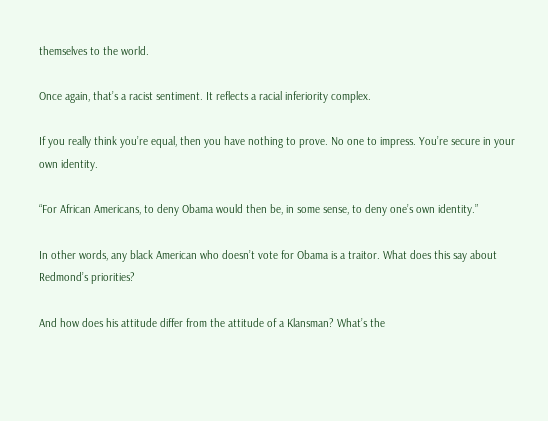themselves to the world.

Once again, that’s a racist sentiment. It reflects a racial inferiority complex.

If you really think you’re equal, then you have nothing to prove. No one to impress. You’re secure in your own identity.

“For African Americans, to deny Obama would then be, in some sense, to deny one’s own identity.”

In other words, any black American who doesn’t vote for Obama is a traitor. What does this say about Redmond’s priorities?

And how does his attitude differ from the attitude of a Klansman? What’s the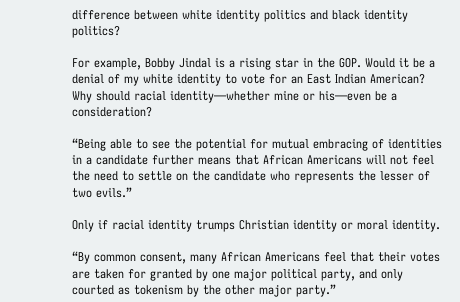difference between white identity politics and black identity politics?

For example, Bobby Jindal is a rising star in the GOP. Would it be a denial of my white identity to vote for an East Indian American? Why should racial identity—whether mine or his—even be a consideration?

“Being able to see the potential for mutual embracing of identities in a candidate further means that African Americans will not feel the need to settle on the candidate who represents the lesser of two evils.”

Only if racial identity trumps Christian identity or moral identity.

“By common consent, many African Americans feel that their votes are taken for granted by one major political party, and only courted as tokenism by the other major party.”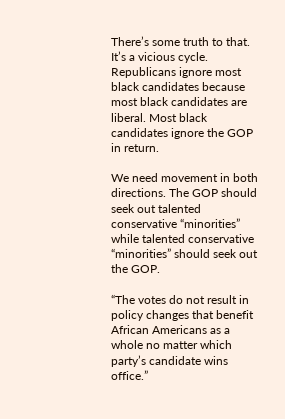There’s some truth to that. It’s a vicious cycle. Republicans ignore most black candidates because most black candidates are liberal. Most black candidates ignore the GOP in return.

We need movement in both directions. The GOP should seek out talented conservative “minorities” while talented conservative “minorities” should seek out the GOP.

“The votes do not result in policy changes that benefit African Americans as a whole no matter which party’s candidate wins office.”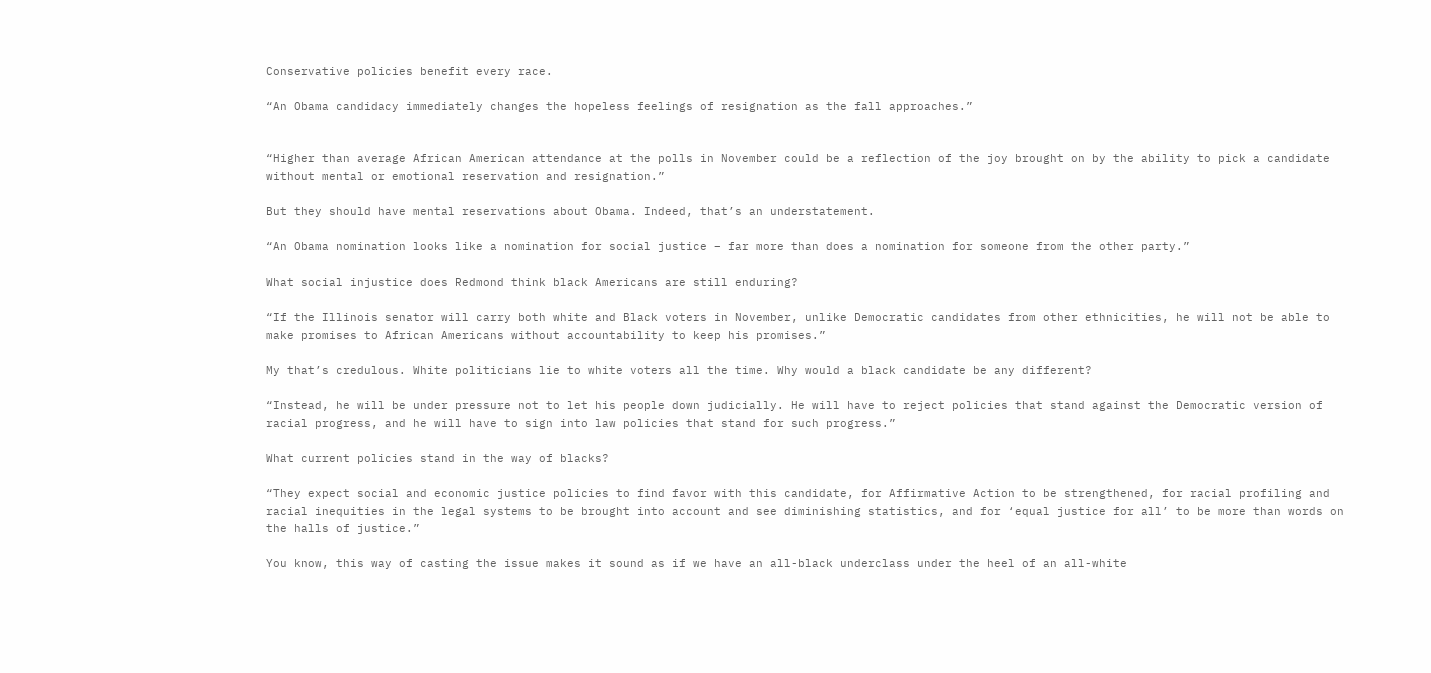Conservative policies benefit every race.

“An Obama candidacy immediately changes the hopeless feelings of resignation as the fall approaches.”


“Higher than average African American attendance at the polls in November could be a reflection of the joy brought on by the ability to pick a candidate without mental or emotional reservation and resignation.”

But they should have mental reservations about Obama. Indeed, that’s an understatement.

“An Obama nomination looks like a nomination for social justice – far more than does a nomination for someone from the other party.”

What social injustice does Redmond think black Americans are still enduring?

“If the Illinois senator will carry both white and Black voters in November, unlike Democratic candidates from other ethnicities, he will not be able to make promises to African Americans without accountability to keep his promises.”

My that’s credulous. White politicians lie to white voters all the time. Why would a black candidate be any different?

“Instead, he will be under pressure not to let his people down judicially. He will have to reject policies that stand against the Democratic version of racial progress, and he will have to sign into law policies that stand for such progress.”

What current policies stand in the way of blacks?

“They expect social and economic justice policies to find favor with this candidate, for Affirmative Action to be strengthened, for racial profiling and racial inequities in the legal systems to be brought into account and see diminishing statistics, and for ‘equal justice for all’ to be more than words on the halls of justice.”

You know, this way of casting the issue makes it sound as if we have an all-black underclass under the heel of an all-white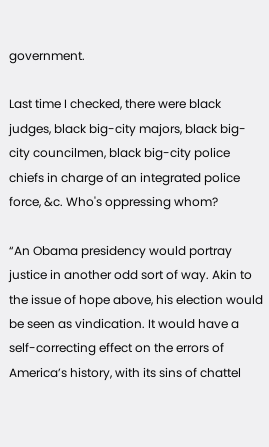government.

Last time I checked, there were black judges, black big-city majors, black big-city councilmen, black big-city police chiefs in charge of an integrated police force, &c. Who's oppressing whom?

“An Obama presidency would portray justice in another odd sort of way. Akin to the issue of hope above, his election would be seen as vindication. It would have a self-correcting effect on the errors of America’s history, with its sins of chattel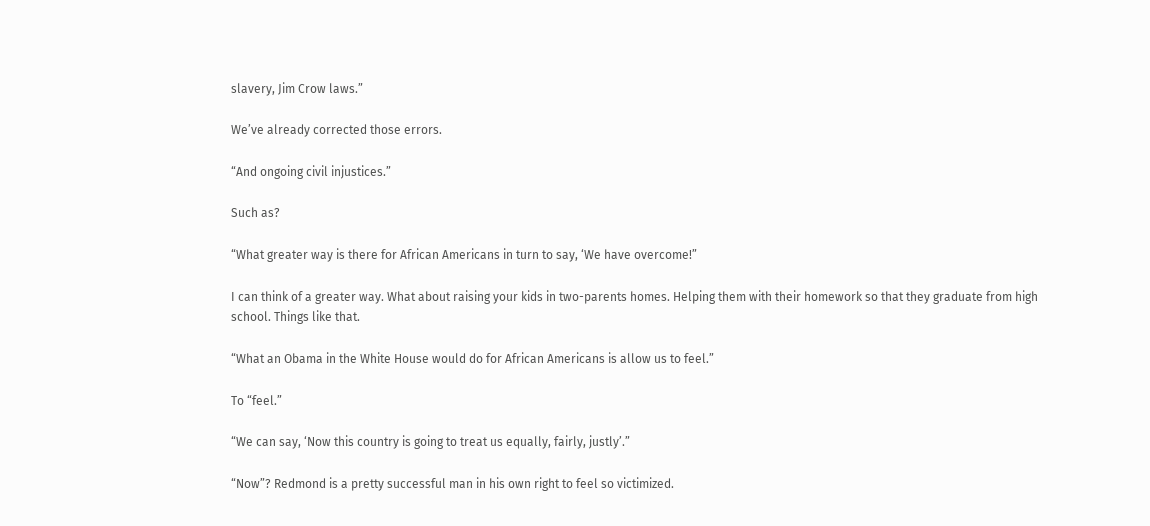slavery, Jim Crow laws.”

We’ve already corrected those errors.

“And ongoing civil injustices.”

Such as?

“What greater way is there for African Americans in turn to say, ‘We have overcome!”

I can think of a greater way. What about raising your kids in two-parents homes. Helping them with their homework so that they graduate from high school. Things like that.

“What an Obama in the White House would do for African Americans is allow us to feel.”

To “feel.”

“We can say, ‘Now this country is going to treat us equally, fairly, justly’.”

“Now”? Redmond is a pretty successful man in his own right to feel so victimized.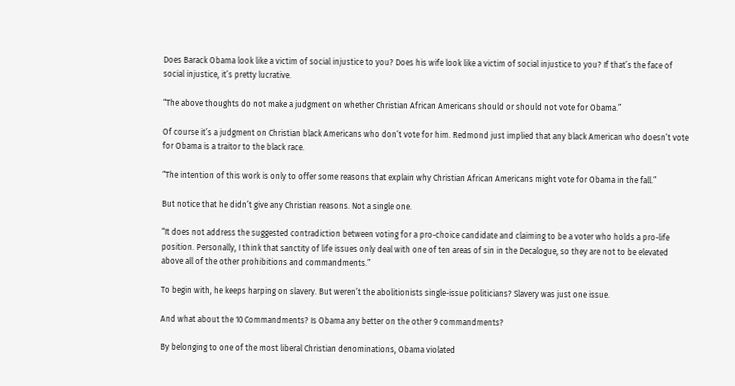Does Barack Obama look like a victim of social injustice to you? Does his wife look like a victim of social injustice to you? If that’s the face of social injustice, it’s pretty lucrative.

“The above thoughts do not make a judgment on whether Christian African Americans should or should not vote for Obama.”

Of course it’s a judgment on Christian black Americans who don’t vote for him. Redmond just implied that any black American who doesn’t vote for Obama is a traitor to the black race.

“The intention of this work is only to offer some reasons that explain why Christian African Americans might vote for Obama in the fall.”

But notice that he didn’t give any Christian reasons. Not a single one.

“It does not address the suggested contradiction between voting for a pro-choice candidate and claiming to be a voter who holds a pro-life position. Personally, I think that sanctity of life issues only deal with one of ten areas of sin in the Decalogue, so they are not to be elevated above all of the other prohibitions and commandments.”

To begin with, he keeps harping on slavery. But weren’t the abolitionists single-issue politicians? Slavery was just one issue.

And what about the 10 Commandments? Is Obama any better on the other 9 commandments?

By belonging to one of the most liberal Christian denominations, Obama violated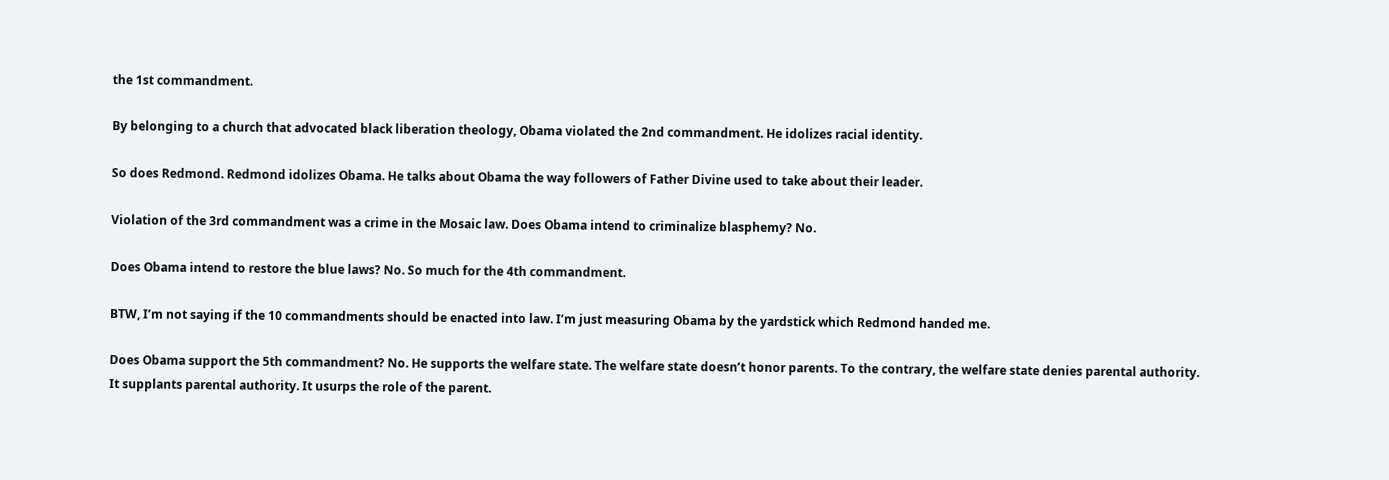the 1st commandment.

By belonging to a church that advocated black liberation theology, Obama violated the 2nd commandment. He idolizes racial identity.

So does Redmond. Redmond idolizes Obama. He talks about Obama the way followers of Father Divine used to take about their leader.

Violation of the 3rd commandment was a crime in the Mosaic law. Does Obama intend to criminalize blasphemy? No.

Does Obama intend to restore the blue laws? No. So much for the 4th commandment.

BTW, I’m not saying if the 10 commandments should be enacted into law. I’m just measuring Obama by the yardstick which Redmond handed me.

Does Obama support the 5th commandment? No. He supports the welfare state. The welfare state doesn’t honor parents. To the contrary, the welfare state denies parental authority. It supplants parental authority. It usurps the role of the parent.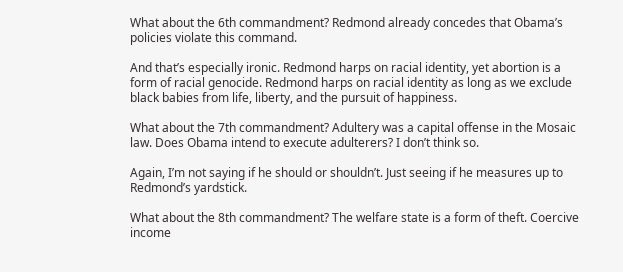What about the 6th commandment? Redmond already concedes that Obama’s policies violate this command.

And that’s especially ironic. Redmond harps on racial identity, yet abortion is a form of racial genocide. Redmond harps on racial identity as long as we exclude black babies from life, liberty, and the pursuit of happiness.

What about the 7th commandment? Adultery was a capital offense in the Mosaic law. Does Obama intend to execute adulterers? I don’t think so.

Again, I’m not saying if he should or shouldn’t. Just seeing if he measures up to Redmond’s yardstick.

What about the 8th commandment? The welfare state is a form of theft. Coercive income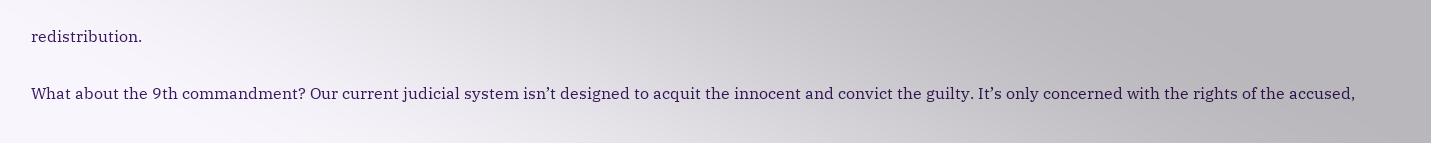redistribution.

What about the 9th commandment? Our current judicial system isn’t designed to acquit the innocent and convict the guilty. It’s only concerned with the rights of the accused,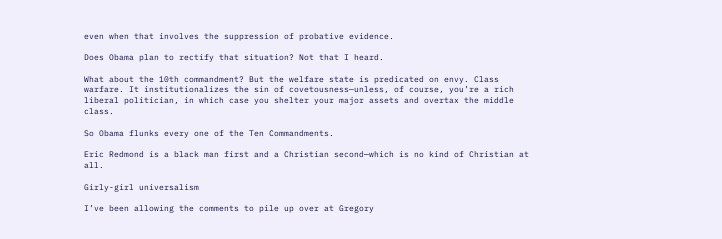even when that involves the suppression of probative evidence.

Does Obama plan to rectify that situation? Not that I heard.

What about the 10th commandment? But the welfare state is predicated on envy. Class warfare. It institutionalizes the sin of covetousness—unless, of course, you’re a rich liberal politician, in which case you shelter your major assets and overtax the middle class.

So Obama flunks every one of the Ten Commandments.

Eric Redmond is a black man first and a Christian second—which is no kind of Christian at all.

Girly-girl universalism

I’ve been allowing the comments to pile up over at Gregory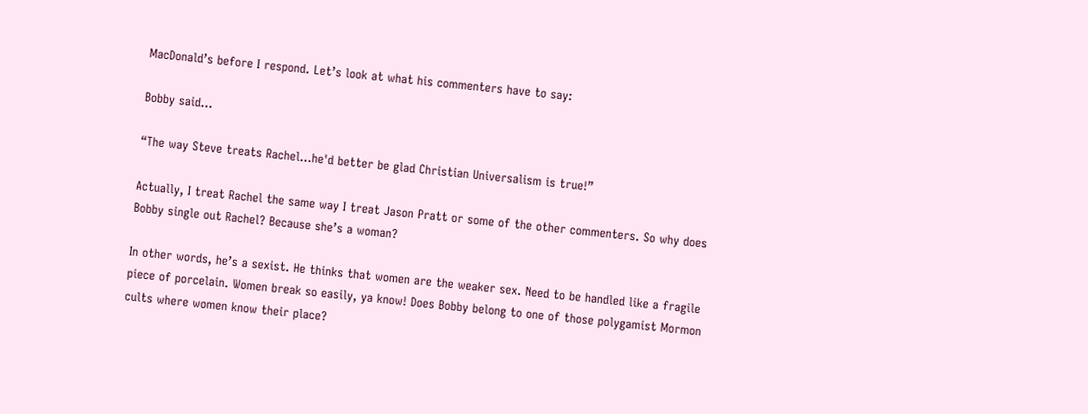MacDonald’s before I respond. Let’s look at what his commenters have to say:

Bobby said...

“The way Steve treats Rachel...he'd better be glad Christian Universalism is true!”

Actually, I treat Rachel the same way I treat Jason Pratt or some of the other commenters. So why does Bobby single out Rachel? Because she’s a woman?

In other words, he’s a sexist. He thinks that women are the weaker sex. Need to be handled like a fragile piece of porcelain. Women break so easily, ya know! Does Bobby belong to one of those polygamist Mormon cults where women know their place?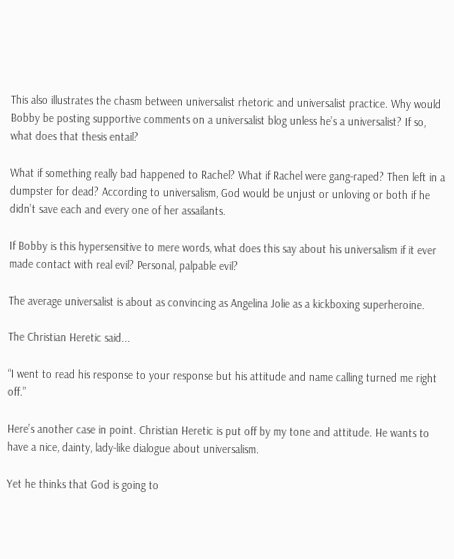This also illustrates the chasm between universalist rhetoric and universalist practice. Why would Bobby be posting supportive comments on a universalist blog unless he’s a universalist? If so, what does that thesis entail?

What if something really bad happened to Rachel? What if Rachel were gang-raped? Then left in a dumpster for dead? According to universalism, God would be unjust or unloving or both if he didn’t save each and every one of her assailants.

If Bobby is this hypersensitive to mere words, what does this say about his universalism if it ever made contact with real evil? Personal, palpable evil?

The average universalist is about as convincing as Angelina Jolie as a kickboxing superheroine.

The Christian Heretic said...

“I went to read his response to your response but his attitude and name calling turned me right off.”

Here’s another case in point. Christian Heretic is put off by my tone and attitude. He wants to have a nice, dainty, lady-like dialogue about universalism.

Yet he thinks that God is going to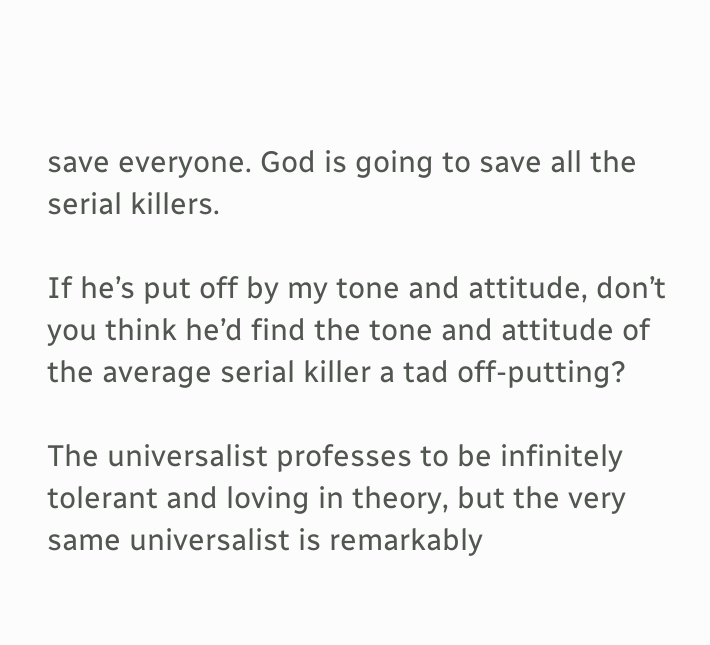save everyone. God is going to save all the serial killers.

If he’s put off by my tone and attitude, don’t you think he’d find the tone and attitude of the average serial killer a tad off-putting?

The universalist professes to be infinitely tolerant and loving in theory, but the very same universalist is remarkably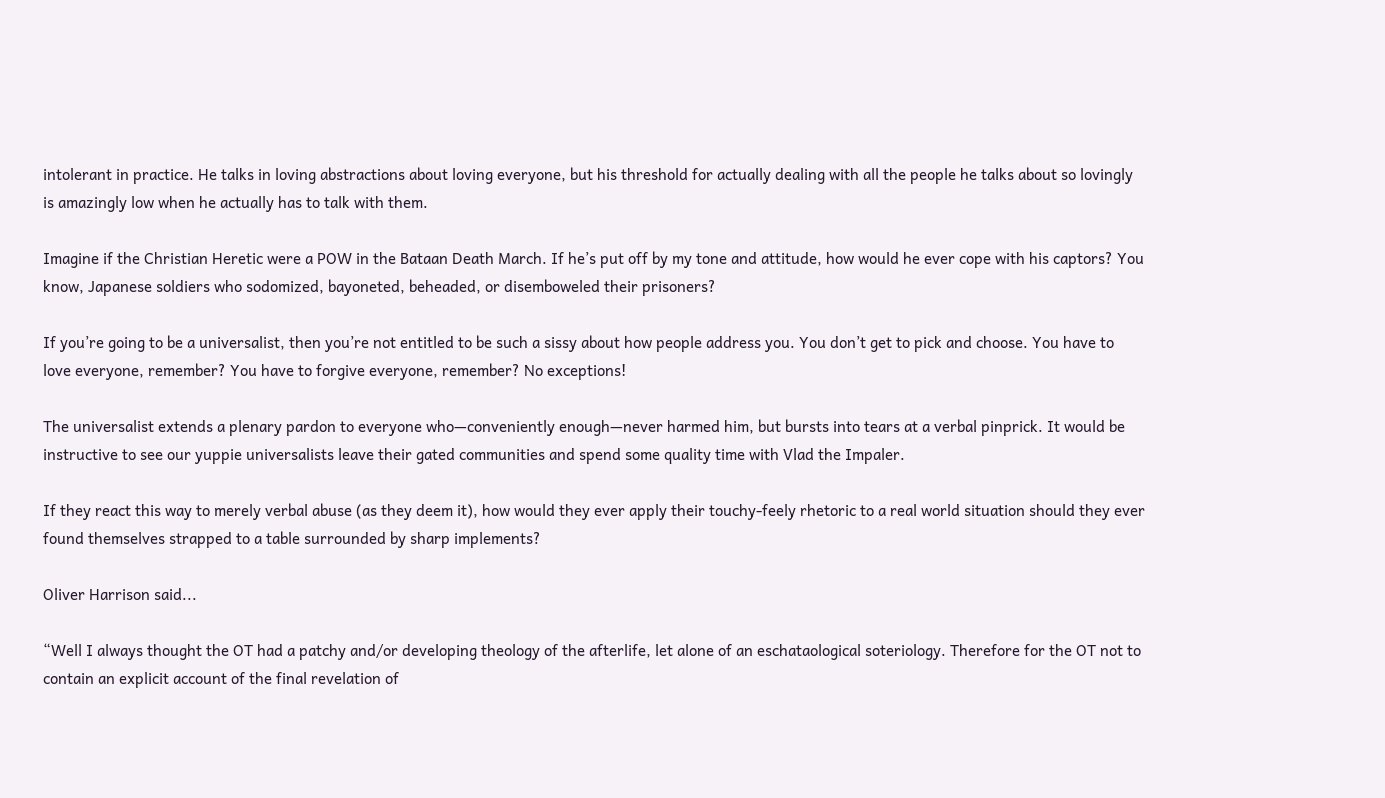intolerant in practice. He talks in loving abstractions about loving everyone, but his threshold for actually dealing with all the people he talks about so lovingly is amazingly low when he actually has to talk with them.

Imagine if the Christian Heretic were a POW in the Bataan Death March. If he’s put off by my tone and attitude, how would he ever cope with his captors? You know, Japanese soldiers who sodomized, bayoneted, beheaded, or disemboweled their prisoners?

If you’re going to be a universalist, then you’re not entitled to be such a sissy about how people address you. You don’t get to pick and choose. You have to love everyone, remember? You have to forgive everyone, remember? No exceptions!

The universalist extends a plenary pardon to everyone who—conveniently enough—never harmed him, but bursts into tears at a verbal pinprick. It would be instructive to see our yuppie universalists leave their gated communities and spend some quality time with Vlad the Impaler.

If they react this way to merely verbal abuse (as they deem it), how would they ever apply their touchy-feely rhetoric to a real world situation should they ever found themselves strapped to a table surrounded by sharp implements?

Oliver Harrison said...

“Well I always thought the OT had a patchy and/or developing theology of the afterlife, let alone of an eschataological soteriology. Therefore for the OT not to contain an explicit account of the final revelation of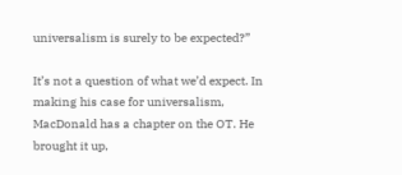universalism is surely to be expected?”

It’s not a question of what we’d expect. In making his case for universalism, MacDonald has a chapter on the OT. He brought it up,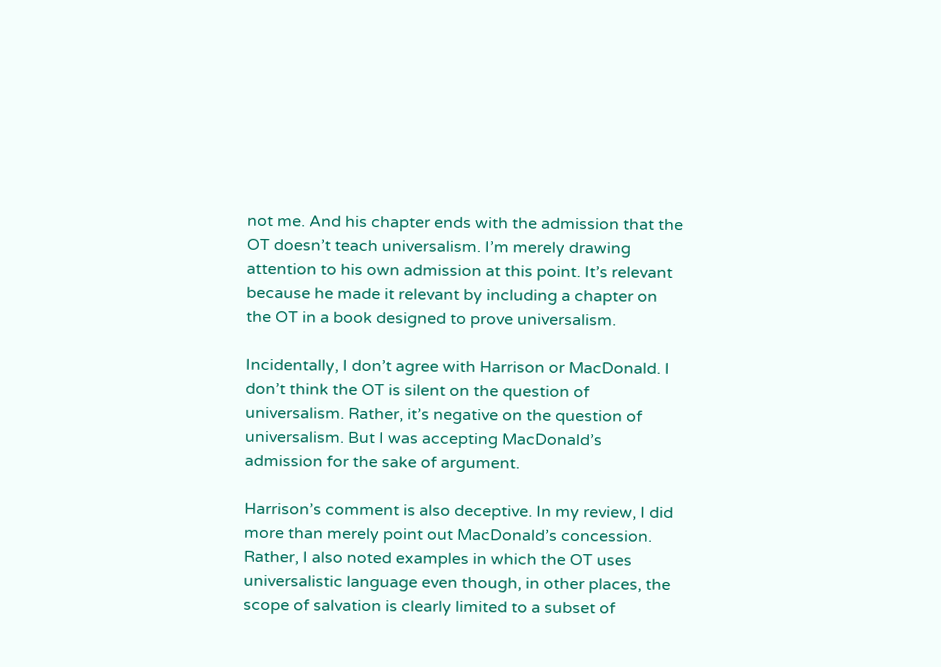not me. And his chapter ends with the admission that the OT doesn’t teach universalism. I’m merely drawing attention to his own admission at this point. It’s relevant because he made it relevant by including a chapter on the OT in a book designed to prove universalism.

Incidentally, I don’t agree with Harrison or MacDonald. I don’t think the OT is silent on the question of universalism. Rather, it’s negative on the question of universalism. But I was accepting MacDonald’s admission for the sake of argument.

Harrison’s comment is also deceptive. In my review, I did more than merely point out MacDonald’s concession. Rather, I also noted examples in which the OT uses universalistic language even though, in other places, the scope of salvation is clearly limited to a subset of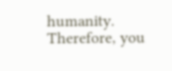humanity. Therefore, you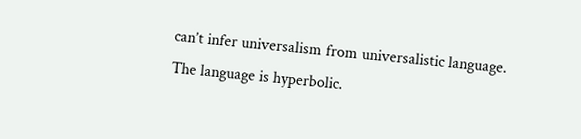can’t infer universalism from universalistic language. The language is hyperbolic.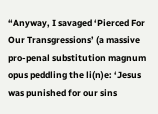“Anyway, I savaged ‘Pierced For Our Transgressions’ (a massive pro-penal substitution magnum opus peddling the li(n)e: ‘Jesus was punished for our sins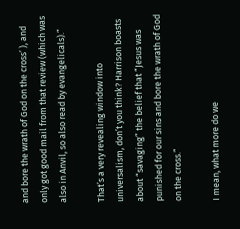and bore the wrath of God on the cross’ ), and only got good mail from that review (which was also in Anvil, so also read by evangelicals).”

That’s a very revealing window into universalism, don’t you think? Harrison boasts about “savaging” the belief that “Jesus was punished for our sins and bore the wrath of God on the cross.”

I mean, what more do we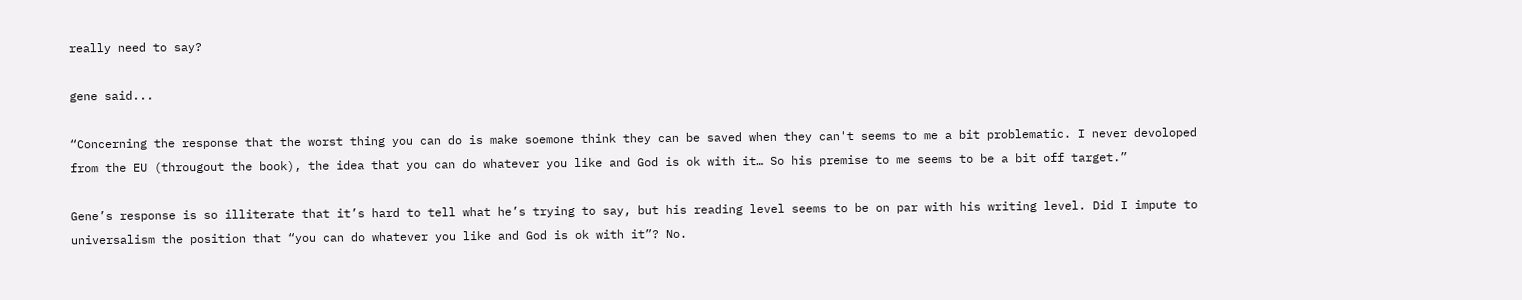really need to say?

gene said...

“Concerning the response that the worst thing you can do is make soemone think they can be saved when they can't seems to me a bit problematic. I never devoloped from the EU (througout the book), the idea that you can do whatever you like and God is ok with it… So his premise to me seems to be a bit off target.”

Gene’s response is so illiterate that it’s hard to tell what he’s trying to say, but his reading level seems to be on par with his writing level. Did I impute to universalism the position that “you can do whatever you like and God is ok with it”? No.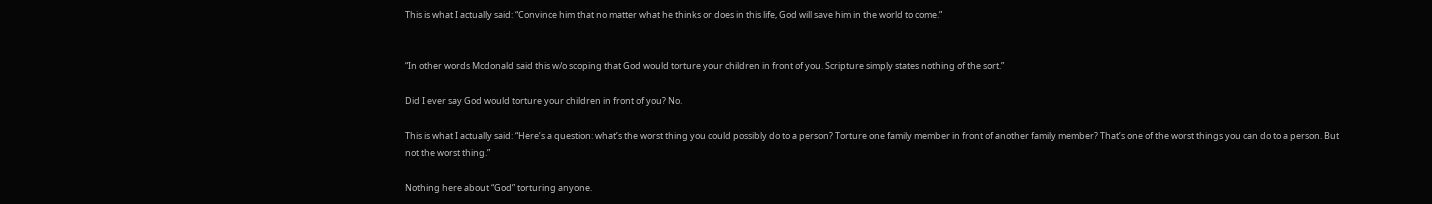This is what I actually said: “Convince him that no matter what he thinks or does in this life, God will save him in the world to come.”


“In other words Mcdonald said this w/o scoping that God would torture your children in front of you. Scripture simply states nothing of the sort.”

Did I ever say God would torture your children in front of you? No.

This is what I actually said: “Here’s a question: what’s the worst thing you could possibly do to a person? Torture one family member in front of another family member? That’s one of the worst things you can do to a person. But not the worst thing.”

Nothing here about “God” torturing anyone.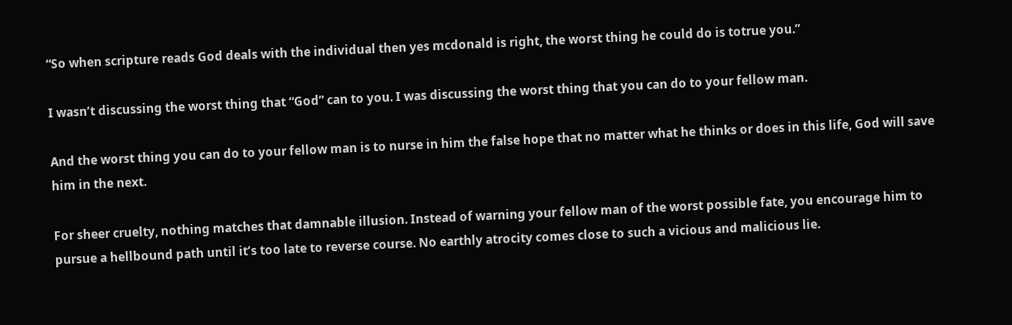“So when scripture reads God deals with the individual then yes mcdonald is right, the worst thing he could do is totrue you.”

I wasn’t discussing the worst thing that “God” can to you. I was discussing the worst thing that you can do to your fellow man.

And the worst thing you can do to your fellow man is to nurse in him the false hope that no matter what he thinks or does in this life, God will save him in the next.

For sheer cruelty, nothing matches that damnable illusion. Instead of warning your fellow man of the worst possible fate, you encourage him to pursue a hellbound path until it’s too late to reverse course. No earthly atrocity comes close to such a vicious and malicious lie.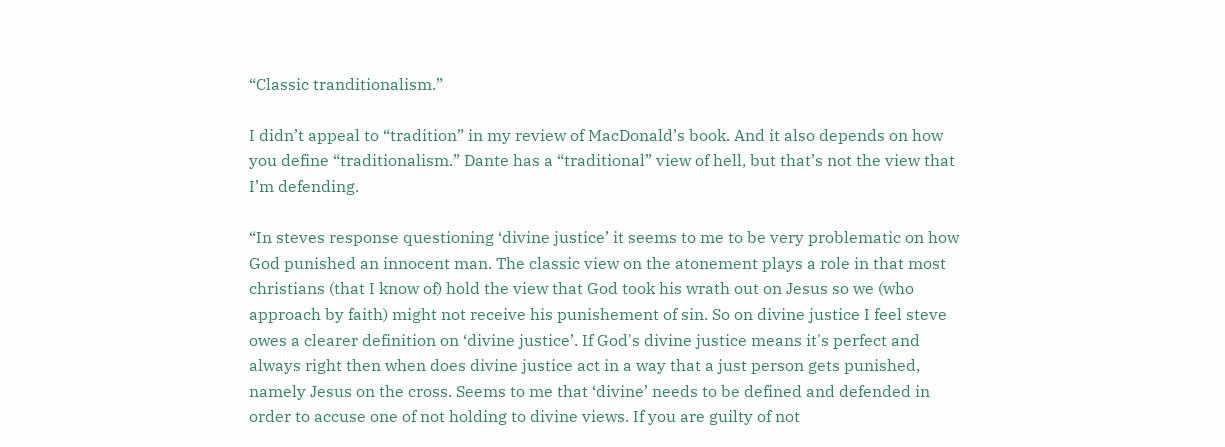“Classic tranditionalism.”

I didn’t appeal to “tradition” in my review of MacDonald’s book. And it also depends on how you define “traditionalism.” Dante has a “traditional” view of hell, but that’s not the view that I’m defending.

“In steves response questioning ‘divine justice’ it seems to me to be very problematic on how God punished an innocent man. The classic view on the atonement plays a role in that most christians (that I know of) hold the view that God took his wrath out on Jesus so we (who approach by faith) might not receive his punishement of sin. So on divine justice I feel steve owes a clearer definition on ‘divine justice’. If God's divine justice means it's perfect and always right then when does divine justice act in a way that a just person gets punished, namely Jesus on the cross. Seems to me that ‘divine’ needs to be defined and defended in order to accuse one of not holding to divine views. If you are guilty of not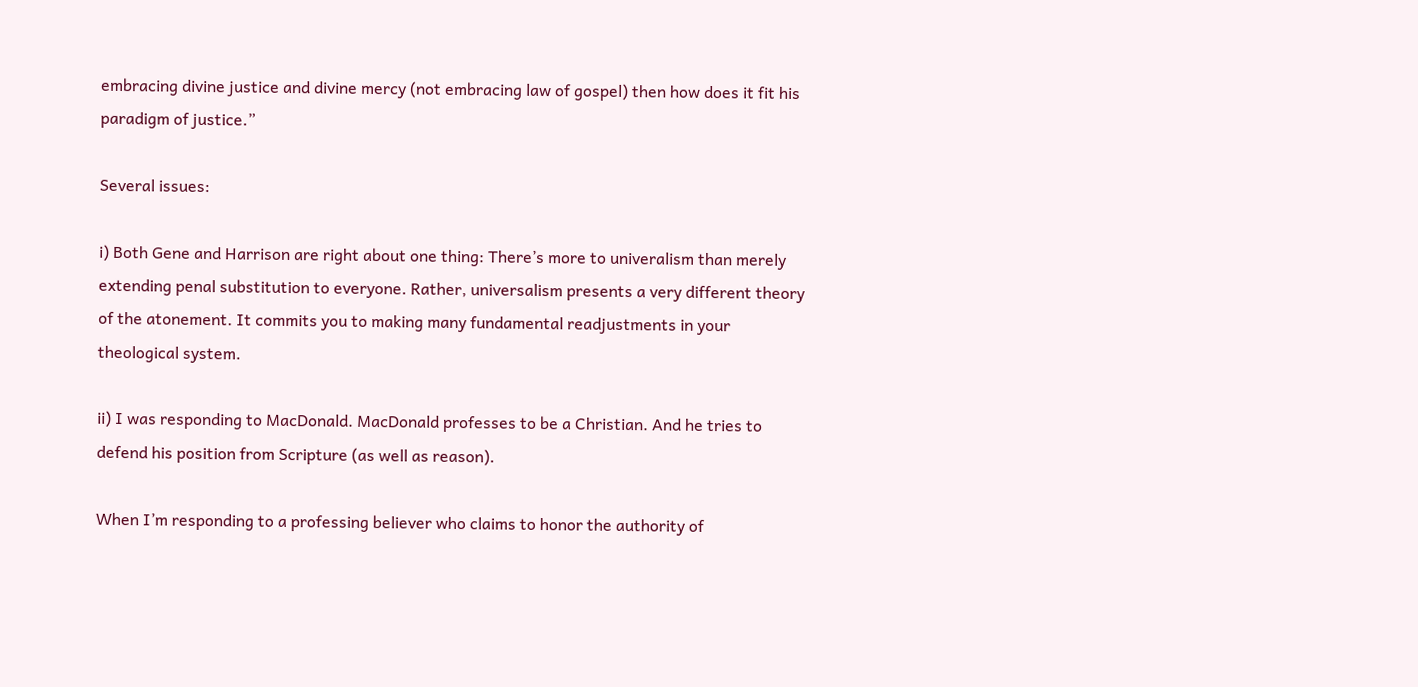embracing divine justice and divine mercy (not embracing law of gospel) then how does it fit his paradigm of justice.”

Several issues:

i) Both Gene and Harrison are right about one thing: There’s more to univeralism than merely extending penal substitution to everyone. Rather, universalism presents a very different theory of the atonement. It commits you to making many fundamental readjustments in your theological system.

ii) I was responding to MacDonald. MacDonald professes to be a Christian. And he tries to defend his position from Scripture (as well as reason).

When I’m responding to a professing believer who claims to honor the authority of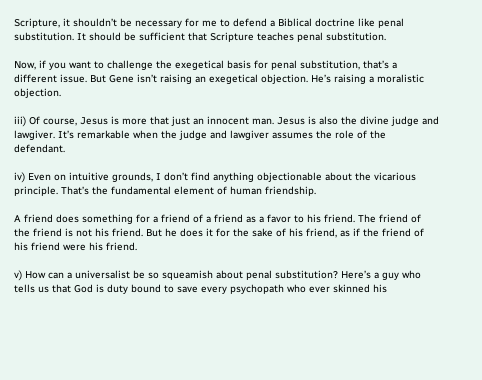Scripture, it shouldn’t be necessary for me to defend a Biblical doctrine like penal substitution. It should be sufficient that Scripture teaches penal substitution.

Now, if you want to challenge the exegetical basis for penal substitution, that’s a different issue. But Gene isn’t raising an exegetical objection. He’s raising a moralistic objection.

iii) Of course, Jesus is more that just an innocent man. Jesus is also the divine judge and lawgiver. It’s remarkable when the judge and lawgiver assumes the role of the defendant.

iv) Even on intuitive grounds, I don’t find anything objectionable about the vicarious principle. That’s the fundamental element of human friendship.

A friend does something for a friend of a friend as a favor to his friend. The friend of the friend is not his friend. But he does it for the sake of his friend, as if the friend of his friend were his friend.

v) How can a universalist be so squeamish about penal substitution? Here’s a guy who tells us that God is duty bound to save every psychopath who ever skinned his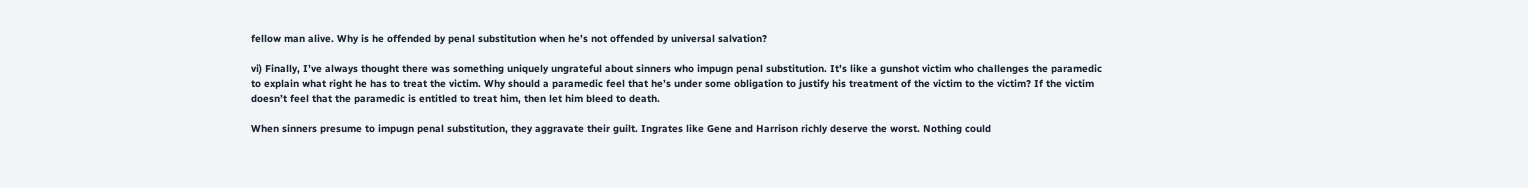fellow man alive. Why is he offended by penal substitution when he’s not offended by universal salvation?

vi) Finally, I’ve always thought there was something uniquely ungrateful about sinners who impugn penal substitution. It’s like a gunshot victim who challenges the paramedic to explain what right he has to treat the victim. Why should a paramedic feel that he’s under some obligation to justify his treatment of the victim to the victim? If the victim doesn’t feel that the paramedic is entitled to treat him, then let him bleed to death.

When sinners presume to impugn penal substitution, they aggravate their guilt. Ingrates like Gene and Harrison richly deserve the worst. Nothing could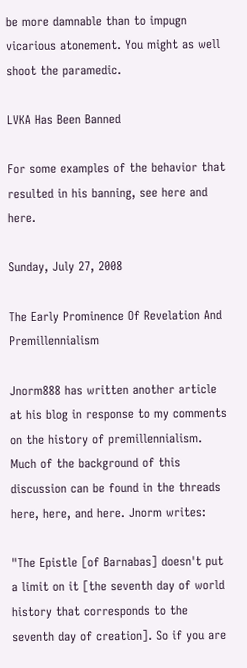be more damnable than to impugn vicarious atonement. You might as well shoot the paramedic.

LVKA Has Been Banned

For some examples of the behavior that resulted in his banning, see here and here.

Sunday, July 27, 2008

The Early Prominence Of Revelation And Premillennialism

Jnorm888 has written another article at his blog in response to my comments on the history of premillennialism. Much of the background of this discussion can be found in the threads here, here, and here. Jnorm writes:

"The Epistle [of Barnabas] doesn't put a limit on it [the seventh day of world history that corresponds to the seventh day of creation]. So if you are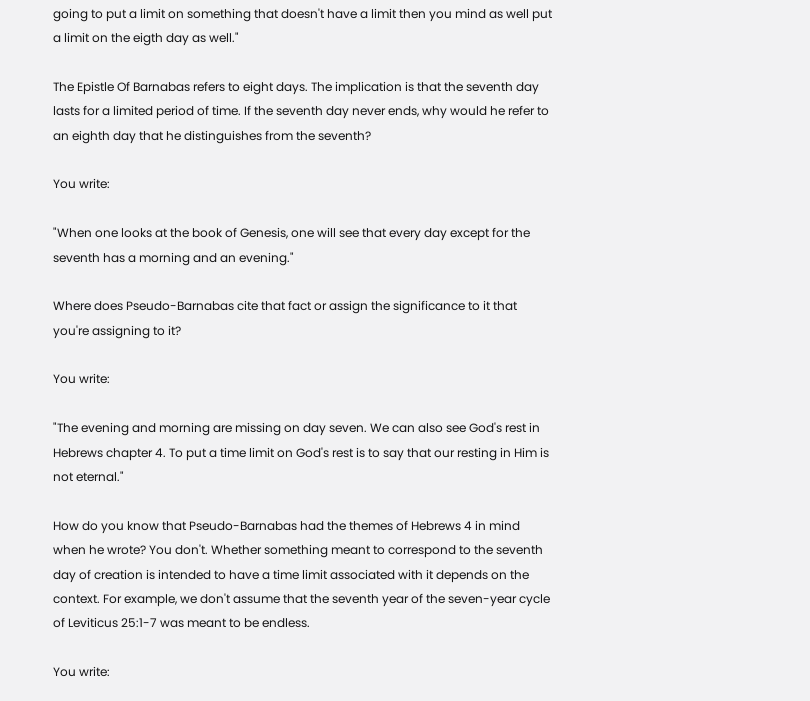going to put a limit on something that doesn't have a limit then you mind as well put a limit on the eigth day as well."

The Epistle Of Barnabas refers to eight days. The implication is that the seventh day lasts for a limited period of time. If the seventh day never ends, why would he refer to an eighth day that he distinguishes from the seventh?

You write:

"When one looks at the book of Genesis, one will see that every day except for the seventh has a morning and an evening."

Where does Pseudo-Barnabas cite that fact or assign the significance to it that you're assigning to it?

You write:

"The evening and morning are missing on day seven. We can also see God's rest in Hebrews chapter 4. To put a time limit on God's rest is to say that our resting in Him is not eternal."

How do you know that Pseudo-Barnabas had the themes of Hebrews 4 in mind when he wrote? You don't. Whether something meant to correspond to the seventh day of creation is intended to have a time limit associated with it depends on the context. For example, we don't assume that the seventh year of the seven-year cycle of Leviticus 25:1-7 was meant to be endless.

You write: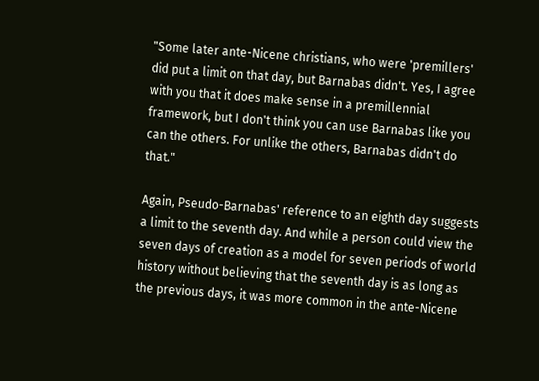"Some later ante-Nicene christians, who were 'premillers' did put a limit on that day, but Barnabas didn't. Yes, I agree with you that it does make sense in a premillennial framework, but I don't think you can use Barnabas like you can the others. For unlike the others, Barnabas didn't do that."

Again, Pseudo-Barnabas' reference to an eighth day suggests a limit to the seventh day. And while a person could view the seven days of creation as a model for seven periods of world history without believing that the seventh day is as long as the previous days, it was more common in the ante-Nicene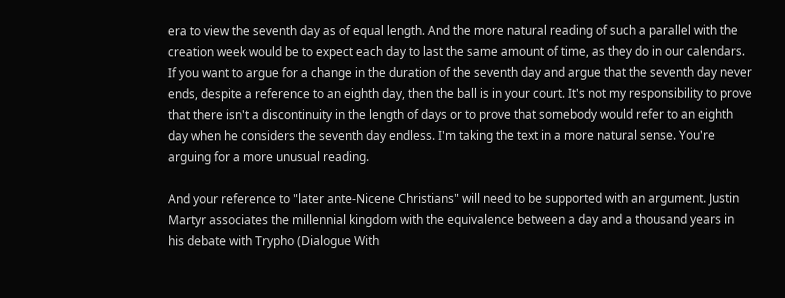era to view the seventh day as of equal length. And the more natural reading of such a parallel with the creation week would be to expect each day to last the same amount of time, as they do in our calendars. If you want to argue for a change in the duration of the seventh day and argue that the seventh day never ends, despite a reference to an eighth day, then the ball is in your court. It's not my responsibility to prove that there isn't a discontinuity in the length of days or to prove that somebody would refer to an eighth day when he considers the seventh day endless. I'm taking the text in a more natural sense. You're arguing for a more unusual reading.

And your reference to "later ante-Nicene Christians" will need to be supported with an argument. Justin Martyr associates the millennial kingdom with the equivalence between a day and a thousand years in his debate with Trypho (Dialogue With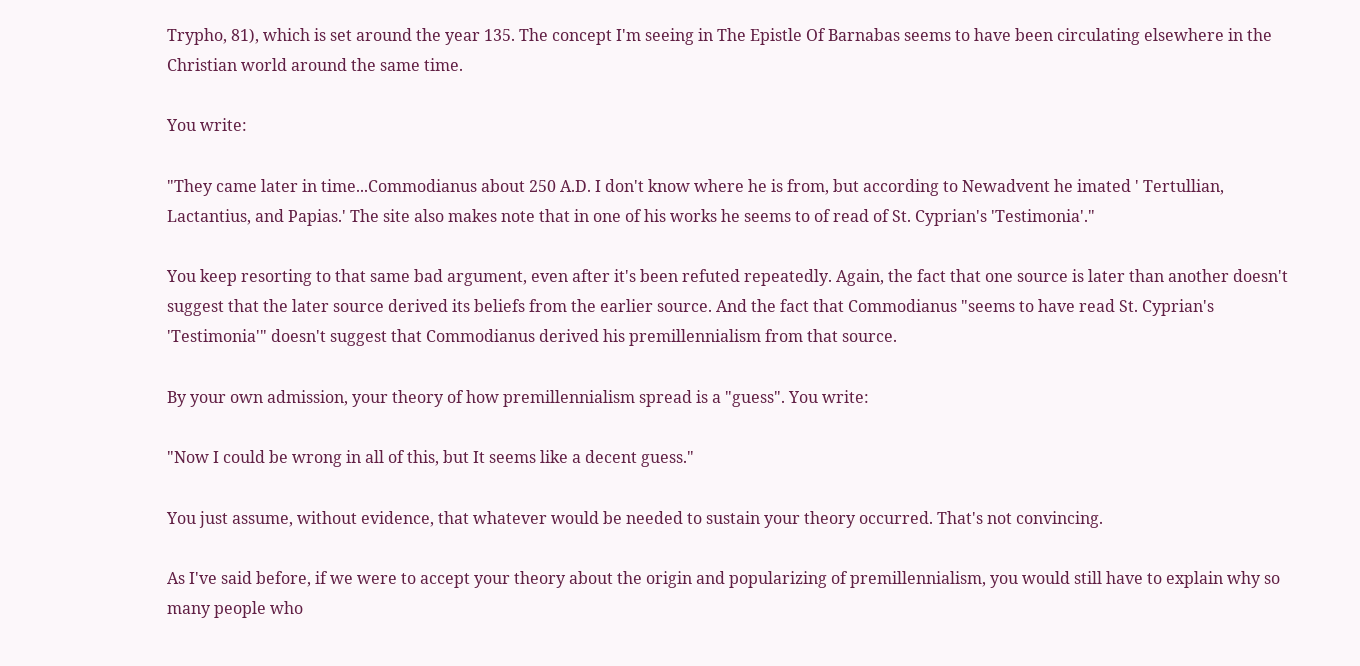Trypho, 81), which is set around the year 135. The concept I'm seeing in The Epistle Of Barnabas seems to have been circulating elsewhere in the Christian world around the same time.

You write:

"They came later in time...Commodianus about 250 A.D. I don't know where he is from, but according to Newadvent he imated ' Tertullian, Lactantius, and Papias.' The site also makes note that in one of his works he seems to of read of St. Cyprian's 'Testimonia'."

You keep resorting to that same bad argument, even after it's been refuted repeatedly. Again, the fact that one source is later than another doesn't suggest that the later source derived its beliefs from the earlier source. And the fact that Commodianus "seems to have read St. Cyprian's 'Testimonia'" doesn't suggest that Commodianus derived his premillennialism from that source.

By your own admission, your theory of how premillennialism spread is a "guess". You write:

"Now I could be wrong in all of this, but It seems like a decent guess."

You just assume, without evidence, that whatever would be needed to sustain your theory occurred. That's not convincing.

As I've said before, if we were to accept your theory about the origin and popularizing of premillennialism, you would still have to explain why so many people who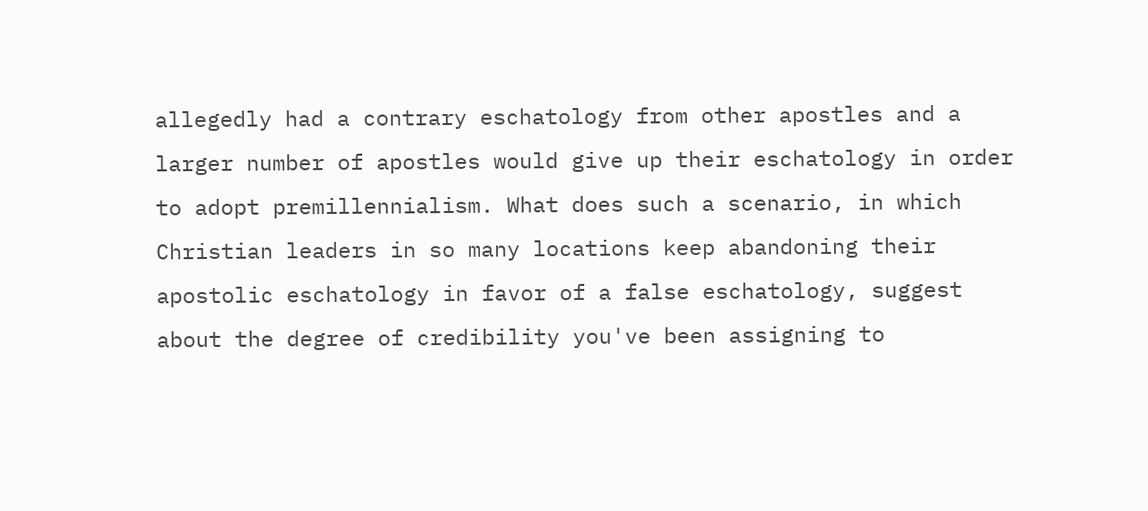allegedly had a contrary eschatology from other apostles and a larger number of apostles would give up their eschatology in order to adopt premillennialism. What does such a scenario, in which Christian leaders in so many locations keep abandoning their apostolic eschatology in favor of a false eschatology, suggest about the degree of credibility you've been assigning to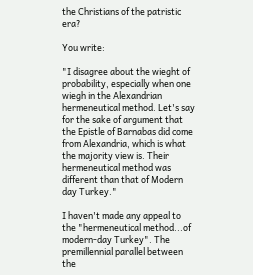the Christians of the patristic era?

You write:

"I disagree about the wieght of probability, especially when one wiegh in the Alexandrian hermeneutical method. Let's say for the sake of argument that the Epistle of Barnabas did come from Alexandria, which is what the majority view is. Their hermeneutical method was different than that of Modern day Turkey."

I haven't made any appeal to the "hermeneutical method...of modern-day Turkey". The premillennial parallel between the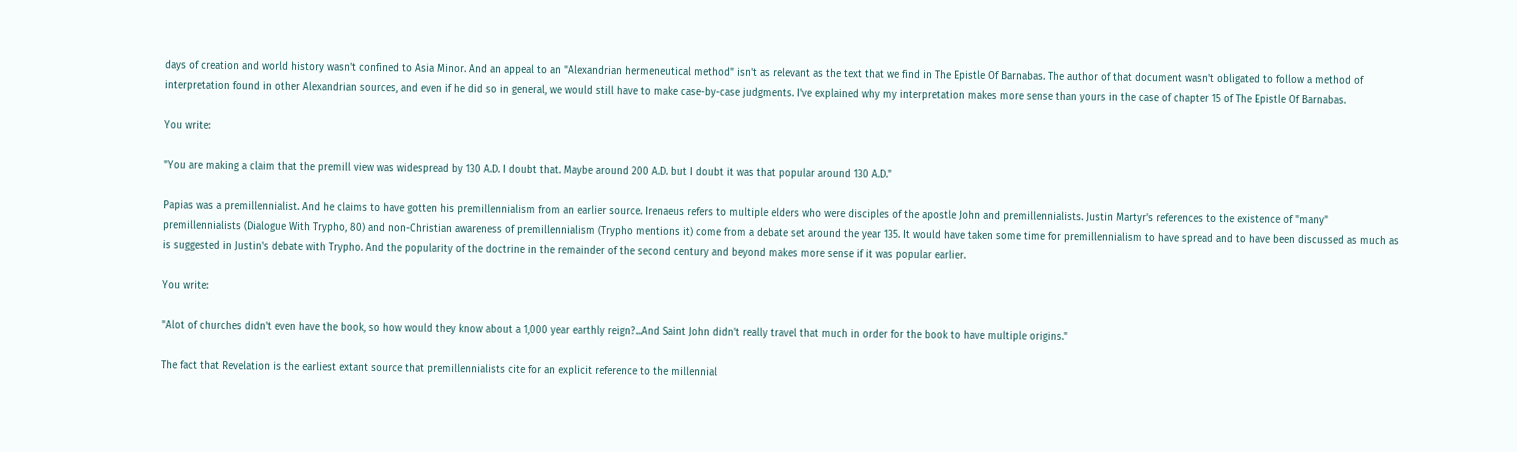days of creation and world history wasn't confined to Asia Minor. And an appeal to an "Alexandrian hermeneutical method" isn't as relevant as the text that we find in The Epistle Of Barnabas. The author of that document wasn't obligated to follow a method of interpretation found in other Alexandrian sources, and even if he did so in general, we would still have to make case-by-case judgments. I've explained why my interpretation makes more sense than yours in the case of chapter 15 of The Epistle Of Barnabas.

You write:

"You are making a claim that the premill view was widespread by 130 A.D. I doubt that. Maybe around 200 A.D. but I doubt it was that popular around 130 A.D."

Papias was a premillennialist. And he claims to have gotten his premillennialism from an earlier source. Irenaeus refers to multiple elders who were disciples of the apostle John and premillennialists. Justin Martyr's references to the existence of "many" premillennialists (Dialogue With Trypho, 80) and non-Christian awareness of premillennialism (Trypho mentions it) come from a debate set around the year 135. It would have taken some time for premillennialism to have spread and to have been discussed as much as is suggested in Justin's debate with Trypho. And the popularity of the doctrine in the remainder of the second century and beyond makes more sense if it was popular earlier.

You write:

"Alot of churches didn't even have the book, so how would they know about a 1,000 year earthly reign?...And Saint John didn't really travel that much in order for the book to have multiple origins."

The fact that Revelation is the earliest extant source that premillennialists cite for an explicit reference to the millennial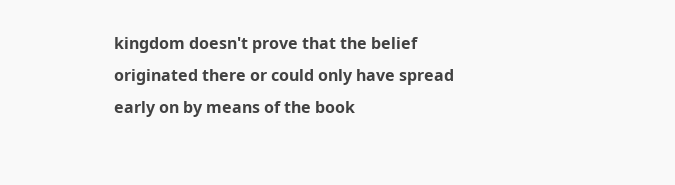kingdom doesn't prove that the belief originated there or could only have spread early on by means of the book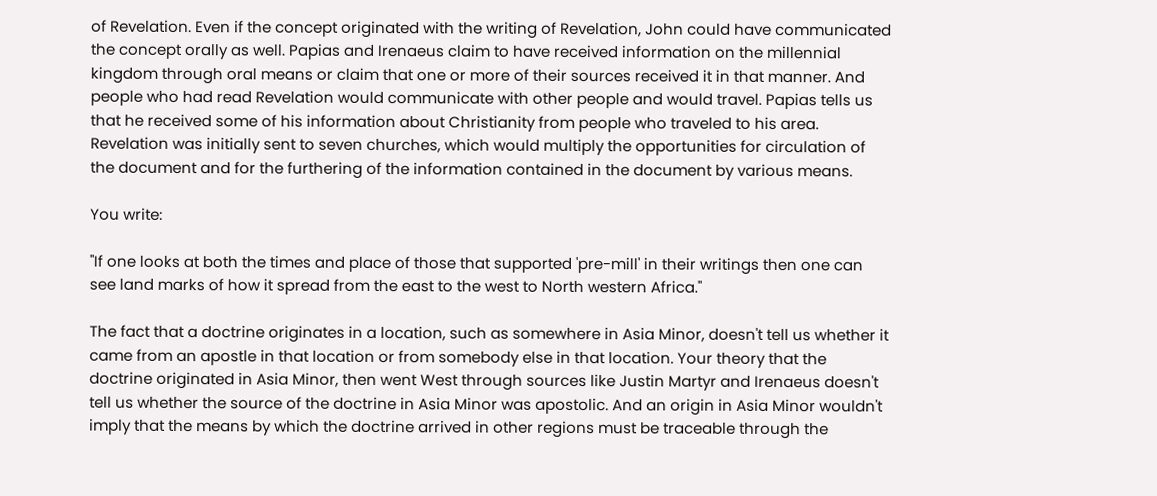of Revelation. Even if the concept originated with the writing of Revelation, John could have communicated the concept orally as well. Papias and Irenaeus claim to have received information on the millennial kingdom through oral means or claim that one or more of their sources received it in that manner. And people who had read Revelation would communicate with other people and would travel. Papias tells us that he received some of his information about Christianity from people who traveled to his area. Revelation was initially sent to seven churches, which would multiply the opportunities for circulation of the document and for the furthering of the information contained in the document by various means.

You write:

"If one looks at both the times and place of those that supported 'pre-mill' in their writings then one can see land marks of how it spread from the east to the west to North western Africa."

The fact that a doctrine originates in a location, such as somewhere in Asia Minor, doesn't tell us whether it came from an apostle in that location or from somebody else in that location. Your theory that the doctrine originated in Asia Minor, then went West through sources like Justin Martyr and Irenaeus doesn't tell us whether the source of the doctrine in Asia Minor was apostolic. And an origin in Asia Minor wouldn't imply that the means by which the doctrine arrived in other regions must be traceable through the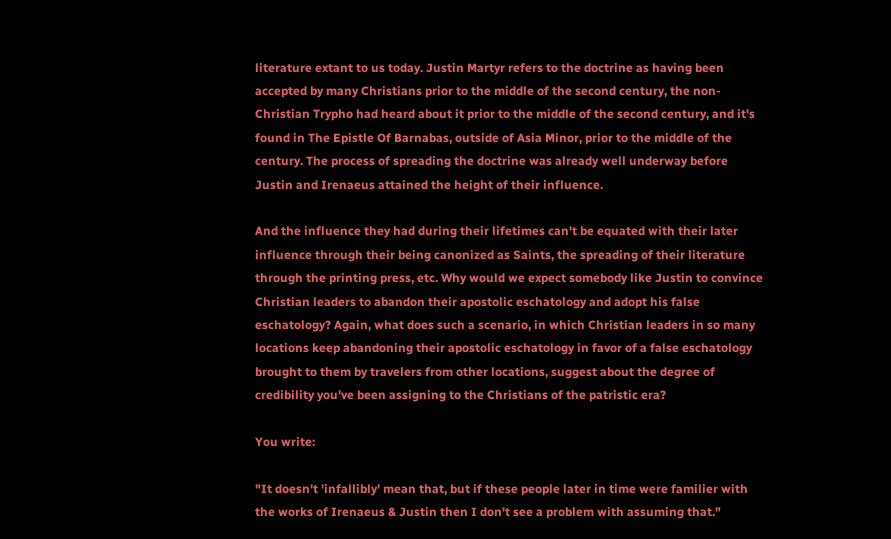literature extant to us today. Justin Martyr refers to the doctrine as having been accepted by many Christians prior to the middle of the second century, the non-Christian Trypho had heard about it prior to the middle of the second century, and it's found in The Epistle Of Barnabas, outside of Asia Minor, prior to the middle of the century. The process of spreading the doctrine was already well underway before Justin and Irenaeus attained the height of their influence.

And the influence they had during their lifetimes can't be equated with their later influence through their being canonized as Saints, the spreading of their literature through the printing press, etc. Why would we expect somebody like Justin to convince Christian leaders to abandon their apostolic eschatology and adopt his false eschatology? Again, what does such a scenario, in which Christian leaders in so many locations keep abandoning their apostolic eschatology in favor of a false eschatology brought to them by travelers from other locations, suggest about the degree of credibility you've been assigning to the Christians of the patristic era?

You write:

"It doesn't 'infallibly' mean that, but if these people later in time were familier with the works of Irenaeus & Justin then I don't see a problem with assuming that."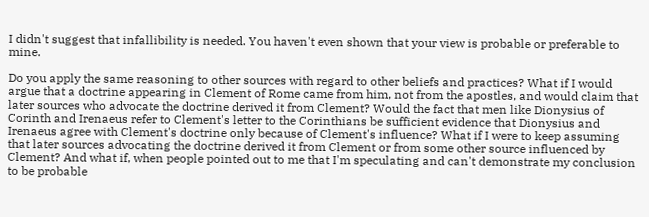I didn't suggest that infallibility is needed. You haven't even shown that your view is probable or preferable to mine.

Do you apply the same reasoning to other sources with regard to other beliefs and practices? What if I would argue that a doctrine appearing in Clement of Rome came from him, not from the apostles, and would claim that later sources who advocate the doctrine derived it from Clement? Would the fact that men like Dionysius of Corinth and Irenaeus refer to Clement's letter to the Corinthians be sufficient evidence that Dionysius and Irenaeus agree with Clement's doctrine only because of Clement's influence? What if I were to keep assuming that later sources advocating the doctrine derived it from Clement or from some other source influenced by Clement? And what if, when people pointed out to me that I'm speculating and can't demonstrate my conclusion to be probable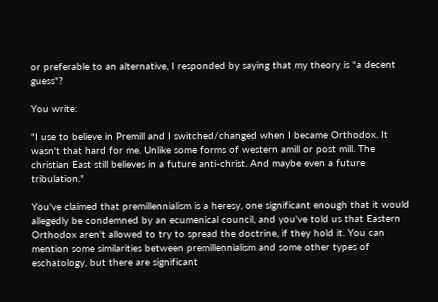or preferable to an alternative, I responded by saying that my theory is "a decent guess"?

You write:

"I use to believe in Premill and I switched/changed when I became Orthodox. It wasn't that hard for me. Unlike some forms of western amill or post mill. The christian East still believes in a future anti-christ. And maybe even a future tribulation."

You've claimed that premillennialism is a heresy, one significant enough that it would allegedly be condemned by an ecumenical council, and you've told us that Eastern Orthodox aren't allowed to try to spread the doctrine, if they hold it. You can mention some similarities between premillennialism and some other types of eschatology, but there are significant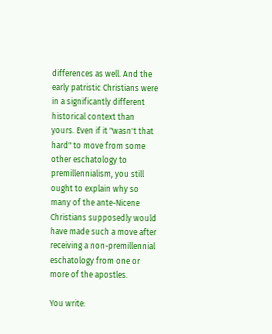differences as well. And the early patristic Christians were in a significantly different historical context than yours. Even if it "wasn't that hard" to move from some other eschatology to premillennialism, you still ought to explain why so many of the ante-Nicene Christians supposedly would have made such a move after receiving a non-premillennial eschatology from one or more of the apostles.

You write: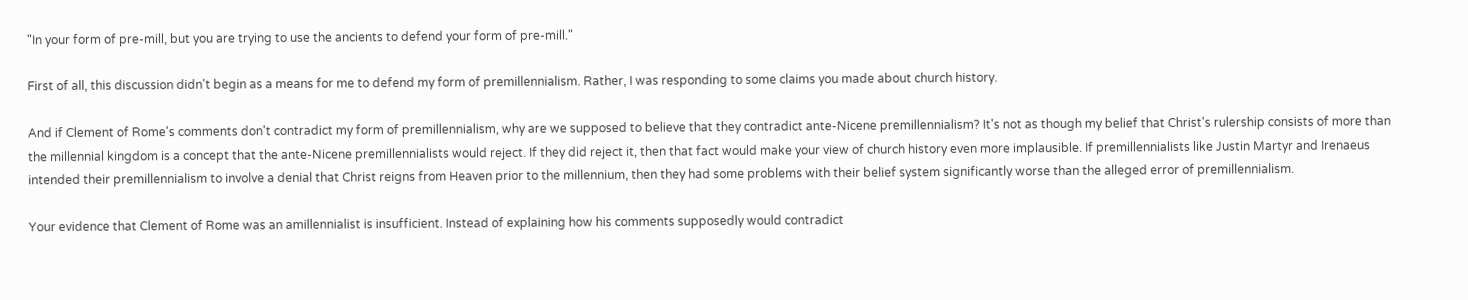"In your form of pre-mill, but you are trying to use the ancients to defend your form of pre-mill."

First of all, this discussion didn't begin as a means for me to defend my form of premillennialism. Rather, I was responding to some claims you made about church history.

And if Clement of Rome's comments don't contradict my form of premillennialism, why are we supposed to believe that they contradict ante-Nicene premillennialism? It's not as though my belief that Christ's rulership consists of more than the millennial kingdom is a concept that the ante-Nicene premillennialists would reject. If they did reject it, then that fact would make your view of church history even more implausible. If premillennialists like Justin Martyr and Irenaeus intended their premillennialism to involve a denial that Christ reigns from Heaven prior to the millennium, then they had some problems with their belief system significantly worse than the alleged error of premillennialism.

Your evidence that Clement of Rome was an amillennialist is insufficient. Instead of explaining how his comments supposedly would contradict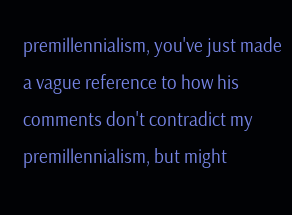premillennialism, you've just made a vague reference to how his comments don't contradict my premillennialism, but might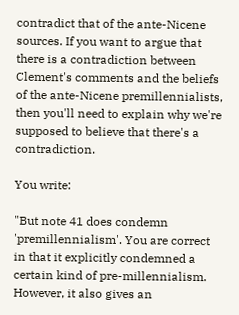contradict that of the ante-Nicene sources. If you want to argue that there is a contradiction between Clement's comments and the beliefs of the ante-Nicene premillennialists, then you'll need to explain why we're supposed to believe that there's a contradiction.

You write:

"But note 41 does condemn 'premillennialism'. You are correct in that it explicitly condemned a certain kind of pre-millennialism. However, it also gives an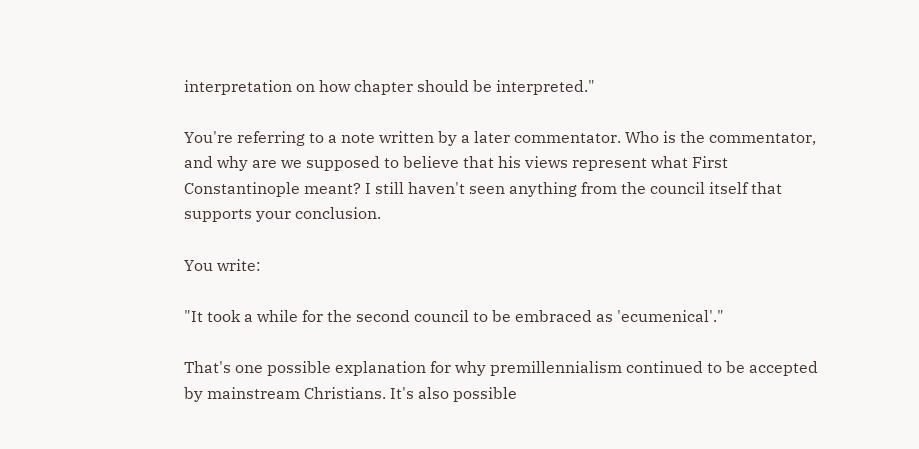interpretation on how chapter should be interpreted."

You're referring to a note written by a later commentator. Who is the commentator, and why are we supposed to believe that his views represent what First Constantinople meant? I still haven't seen anything from the council itself that supports your conclusion.

You write:

"It took a while for the second council to be embraced as 'ecumenical'."

That's one possible explanation for why premillennialism continued to be accepted by mainstream Christians. It's also possible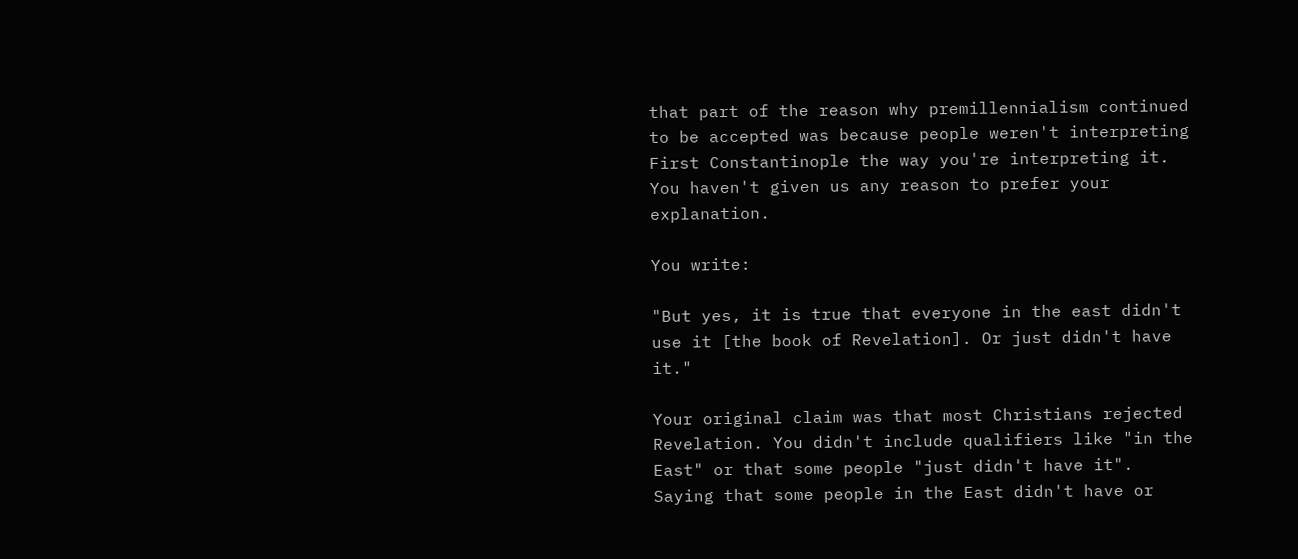that part of the reason why premillennialism continued to be accepted was because people weren't interpreting First Constantinople the way you're interpreting it. You haven't given us any reason to prefer your explanation.

You write:

"But yes, it is true that everyone in the east didn't use it [the book of Revelation]. Or just didn't have it."

Your original claim was that most Christians rejected Revelation. You didn't include qualifiers like "in the East" or that some people "just didn't have it". Saying that some people in the East didn't have or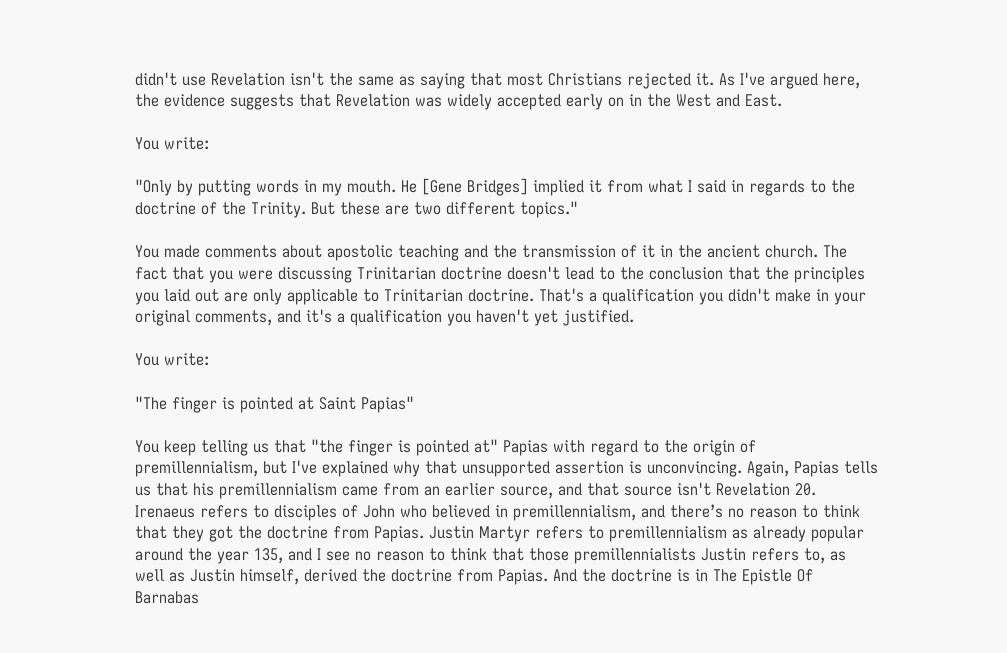didn't use Revelation isn't the same as saying that most Christians rejected it. As I've argued here, the evidence suggests that Revelation was widely accepted early on in the West and East.

You write:

"Only by putting words in my mouth. He [Gene Bridges] implied it from what I said in regards to the doctrine of the Trinity. But these are two different topics."

You made comments about apostolic teaching and the transmission of it in the ancient church. The fact that you were discussing Trinitarian doctrine doesn't lead to the conclusion that the principles you laid out are only applicable to Trinitarian doctrine. That's a qualification you didn't make in your original comments, and it's a qualification you haven't yet justified.

You write:

"The finger is pointed at Saint Papias"

You keep telling us that "the finger is pointed at" Papias with regard to the origin of premillennialism, but I've explained why that unsupported assertion is unconvincing. Again, Papias tells us that his premillennialism came from an earlier source, and that source isn't Revelation 20. Irenaeus refers to disciples of John who believed in premillennialism, and there’s no reason to think that they got the doctrine from Papias. Justin Martyr refers to premillennialism as already popular around the year 135, and I see no reason to think that those premillennialists Justin refers to, as well as Justin himself, derived the doctrine from Papias. And the doctrine is in The Epistle Of Barnabas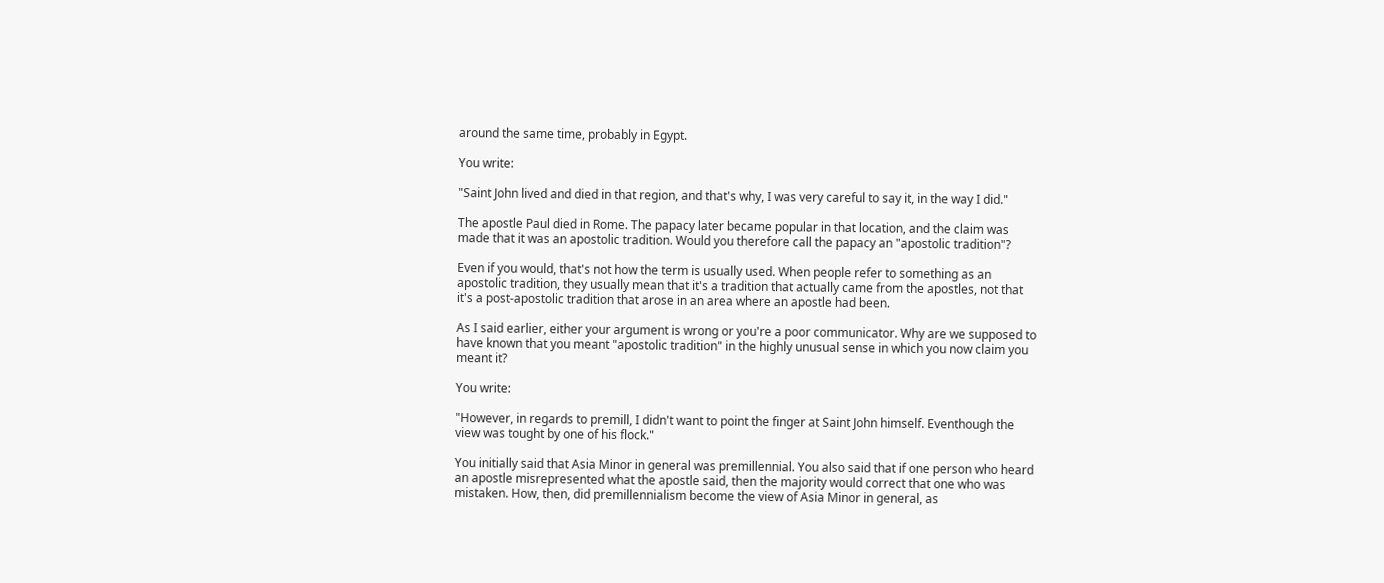around the same time, probably in Egypt.

You write:

"Saint John lived and died in that region, and that's why, I was very careful to say it, in the way I did."

The apostle Paul died in Rome. The papacy later became popular in that location, and the claim was made that it was an apostolic tradition. Would you therefore call the papacy an "apostolic tradition"?

Even if you would, that's not how the term is usually used. When people refer to something as an apostolic tradition, they usually mean that it's a tradition that actually came from the apostles, not that it's a post-apostolic tradition that arose in an area where an apostle had been.

As I said earlier, either your argument is wrong or you're a poor communicator. Why are we supposed to have known that you meant "apostolic tradition" in the highly unusual sense in which you now claim you meant it?

You write:

"However, in regards to premill, I didn't want to point the finger at Saint John himself. Eventhough the view was tought by one of his flock."

You initially said that Asia Minor in general was premillennial. You also said that if one person who heard an apostle misrepresented what the apostle said, then the majority would correct that one who was mistaken. How, then, did premillennialism become the view of Asia Minor in general, as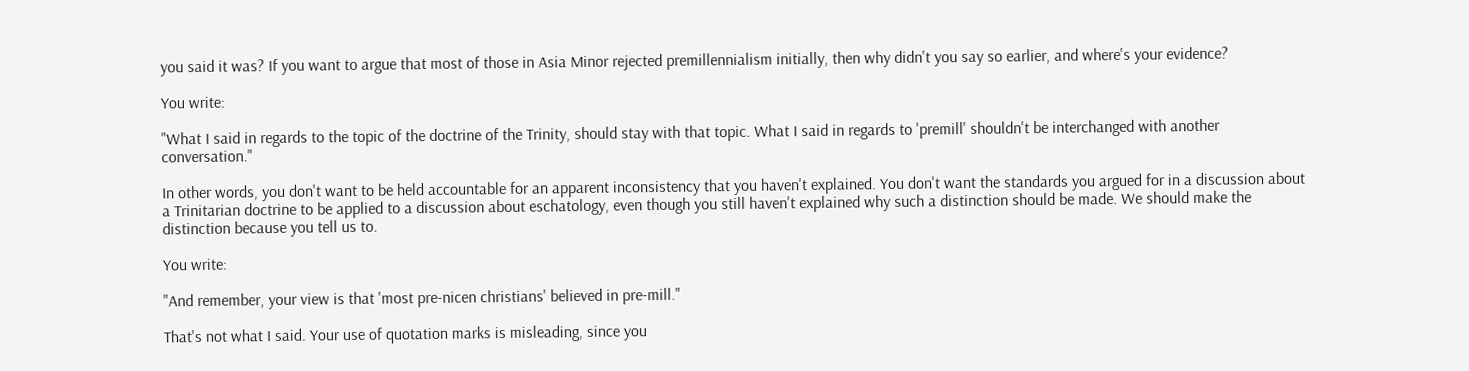you said it was? If you want to argue that most of those in Asia Minor rejected premillennialism initially, then why didn't you say so earlier, and where's your evidence?

You write:

"What I said in regards to the topic of the doctrine of the Trinity, should stay with that topic. What I said in regards to 'premill' shouldn't be interchanged with another conversation."

In other words, you don't want to be held accountable for an apparent inconsistency that you haven't explained. You don't want the standards you argued for in a discussion about a Trinitarian doctrine to be applied to a discussion about eschatology, even though you still haven't explained why such a distinction should be made. We should make the distinction because you tell us to.

You write:

"And remember, your view is that 'most pre-nicen christians' believed in pre-mill."

That's not what I said. Your use of quotation marks is misleading, since you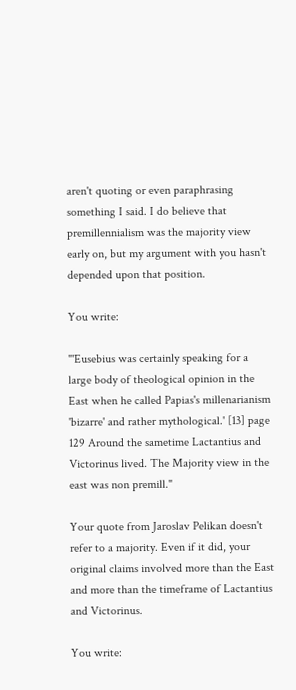aren't quoting or even paraphrasing something I said. I do believe that premillennialism was the majority view early on, but my argument with you hasn't depended upon that position.

You write:

"'Eusebius was certainly speaking for a large body of theological opinion in the East when he called Papias's millenarianism 'bizarre' and rather mythological.' [13] page 129 Around the sametime Lactantius and Victorinus lived. The Majority view in the east was non premill."

Your quote from Jaroslav Pelikan doesn't refer to a majority. Even if it did, your original claims involved more than the East and more than the timeframe of Lactantius and Victorinus.

You write: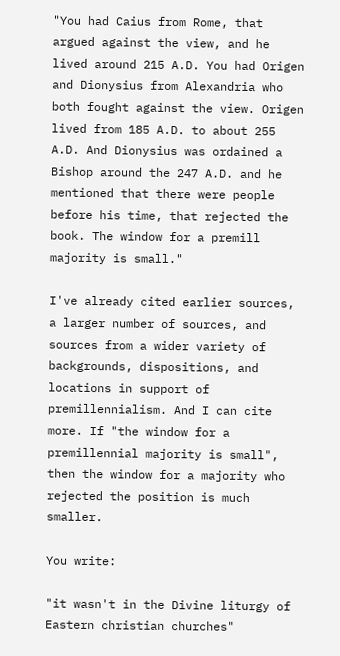"You had Caius from Rome, that argued against the view, and he lived around 215 A.D. You had Origen and Dionysius from Alexandria who both fought against the view. Origen lived from 185 A.D. to about 255 A.D. And Dionysius was ordained a Bishop around the 247 A.D. and he mentioned that there were people before his time, that rejected the book. The window for a premill majority is small."

I've already cited earlier sources, a larger number of sources, and sources from a wider variety of backgrounds, dispositions, and locations in support of premillennialism. And I can cite more. If "the window for a premillennial majority is small", then the window for a majority who rejected the position is much smaller.

You write:

"it wasn't in the Divine liturgy of Eastern christian churches"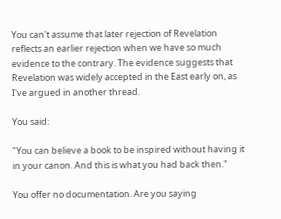You can't assume that later rejection of Revelation reflects an earlier rejection when we have so much evidence to the contrary. The evidence suggests that Revelation was widely accepted in the East early on, as I've argued in another thread.

You said:

"You can believe a book to be inspired without having it in your canon. And this is what you had back then."

You offer no documentation. Are you saying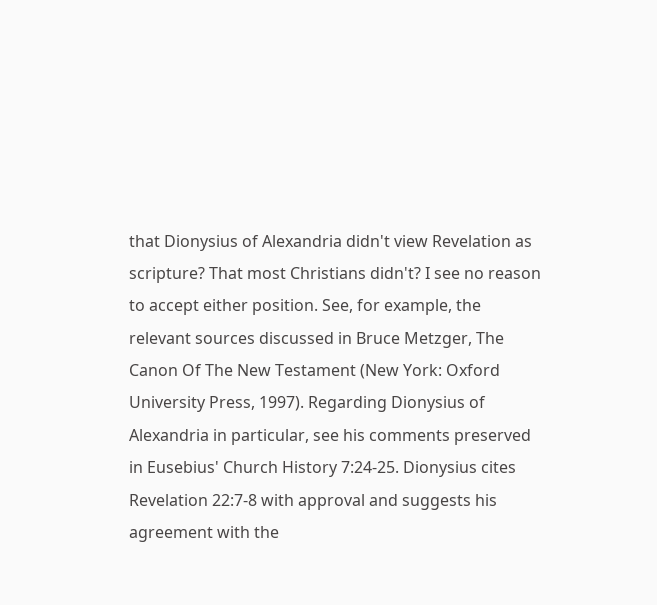that Dionysius of Alexandria didn't view Revelation as scripture? That most Christians didn't? I see no reason to accept either position. See, for example, the relevant sources discussed in Bruce Metzger, The Canon Of The New Testament (New York: Oxford University Press, 1997). Regarding Dionysius of Alexandria in particular, see his comments preserved in Eusebius' Church History 7:24-25. Dionysius cites Revelation 22:7-8 with approval and suggests his agreement with the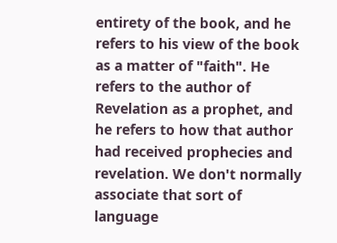entirety of the book, and he refers to his view of the book as a matter of "faith". He refers to the author of Revelation as a prophet, and he refers to how that author had received prophecies and revelation. We don't normally associate that sort of language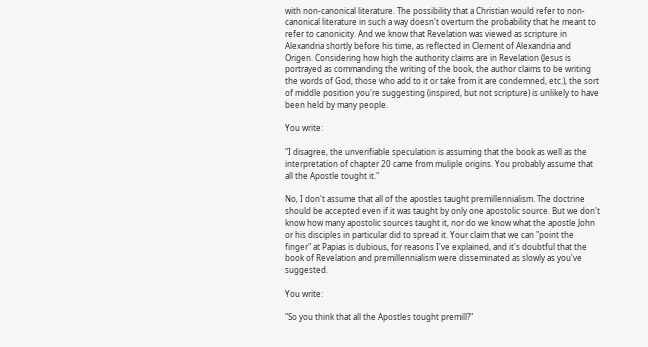with non-canonical literature. The possibility that a Christian would refer to non-canonical literature in such a way doesn't overturn the probability that he meant to refer to canonicity. And we know that Revelation was viewed as scripture in Alexandria shortly before his time, as reflected in Clement of Alexandria and Origen. Considering how high the authority claims are in Revelation (Jesus is portrayed as commanding the writing of the book, the author claims to be writing the words of God, those who add to it or take from it are condemned, etc.), the sort of middle position you're suggesting (inspired, but not scripture) is unlikely to have been held by many people.

You write:

"I disagree, the unverifiable speculation is assuming that the book as well as the interpretation of chapter 20 came from muliple origins. You probably assume that all the Apostle tought it."

No, I don't assume that all of the apostles taught premillennialism. The doctrine should be accepted even if it was taught by only one apostolic source. But we don't know how many apostolic sources taught it, nor do we know what the apostle John or his disciples in particular did to spread it. Your claim that we can "point the finger" at Papias is dubious, for reasons I've explained, and it's doubtful that the book of Revelation and premillennialism were disseminated as slowly as you've suggested.

You write:

"So you think that all the Apostles tought premill?"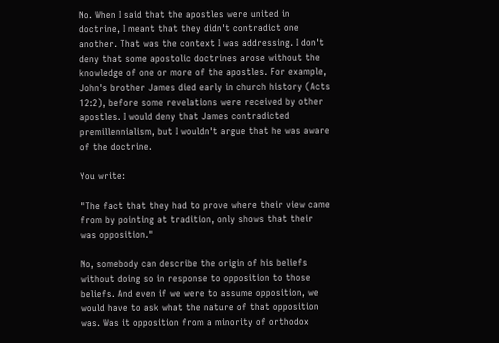No. When I said that the apostles were united in doctrine, I meant that they didn't contradict one another. That was the context I was addressing. I don't deny that some apostolic doctrines arose without the knowledge of one or more of the apostles. For example, John's brother James died early in church history (Acts 12:2), before some revelations were received by other apostles. I would deny that James contradicted premillennialism, but I wouldn't argue that he was aware of the doctrine.

You write:

"The fact that they had to prove where their view came from by pointing at tradition, only shows that their was opposition."

No, somebody can describe the origin of his beliefs without doing so in response to opposition to those beliefs. And even if we were to assume opposition, we would have to ask what the nature of that opposition was. Was it opposition from a minority of orthodox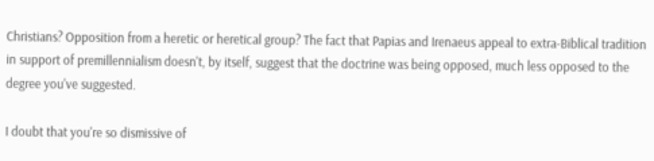Christians? Opposition from a heretic or heretical group? The fact that Papias and Irenaeus appeal to extra-Biblical tradition in support of premillennialism doesn't, by itself, suggest that the doctrine was being opposed, much less opposed to the degree you've suggested.

I doubt that you're so dismissive of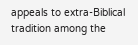appeals to extra-Biblical tradition among the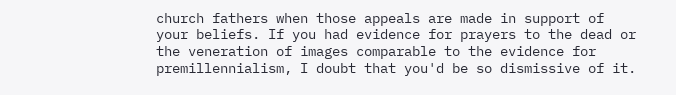church fathers when those appeals are made in support of your beliefs. If you had evidence for prayers to the dead or the veneration of images comparable to the evidence for premillennialism, I doubt that you'd be so dismissive of it.